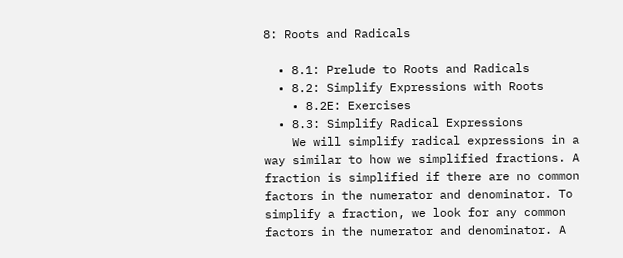8: Roots and Radicals

  • 8.1: Prelude to Roots and Radicals
  • 8.2: Simplify Expressions with Roots
    • 8.2E: Exercises
  • 8.3: Simplify Radical Expressions
    We will simplify radical expressions in a way similar to how we simplified fractions. A fraction is simplified if there are no common factors in the numerator and denominator. To simplify a fraction, we look for any common factors in the numerator and denominator. A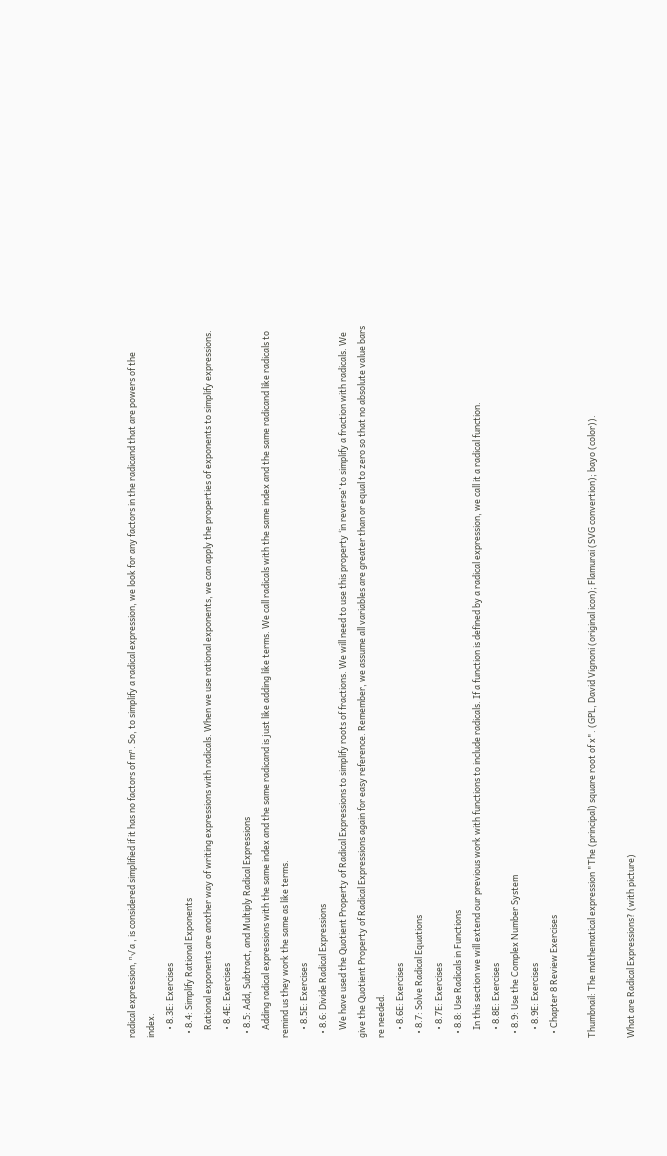radical expression, ⁿ√ a , is considered simplified if it has no factors of mⁿ. So, to simplify a radical expression, we look for any factors in the radicand that are powers of the index.
    • 8.3E: Exercises
  • 8.4: Simplify Rational Exponents
    Rational exponents are another way of writing expressions with radicals. When we use rational exponents, we can apply the properties of exponents to simplify expressions.
    • 8.4E: Exercises
  • 8.5: Add, Subtract, and Multiply Radical Expressions
    Adding radical expressions with the same index and the same radicand is just like adding like terms. We call radicals with the same index and the same radicand like radicals to remind us they work the same as like terms.
    • 8.5E: Exercises
  • 8.6: Divide Radical Expressions
    We have used the Quotient Property of Radical Expressions to simplify roots of fractions. We will need to use this property ‘in reverse’ to simplify a fraction with radicals. We give the Quotient Property of Radical Expressions again for easy reference. Remember, we assume all variables are greater than or equal to zero so that no absolute value bars re needed.
    • 8.6E: Exercises
  • 8.7: Solve Radical Equations
    • 8.7E: Exercises
  • 8.8: Use Radicals in Functions
    In this section we will extend our previous work with functions to include radicals. If a function is defined by a radical expression, we call it a radical function.
    • 8.8E: Exercises
  • 8.9: Use the Complex Number System
    • 8.9E: Exercises
  • Chapter 8 Review Exercises

Thumbnail: The mathematical expression "The (principal) square root of x". (GPL, David Vignoni (original icon); Flamurai (SVG convertion); bayo (color)).

What are Radical Expressions? (with picture)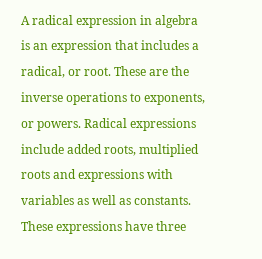A radical expression in algebra is an expression that includes a radical, or root. These are the inverse operations to exponents, or powers. Radical expressions include added roots, multiplied roots and expressions with variables as well as constants. These expressions have three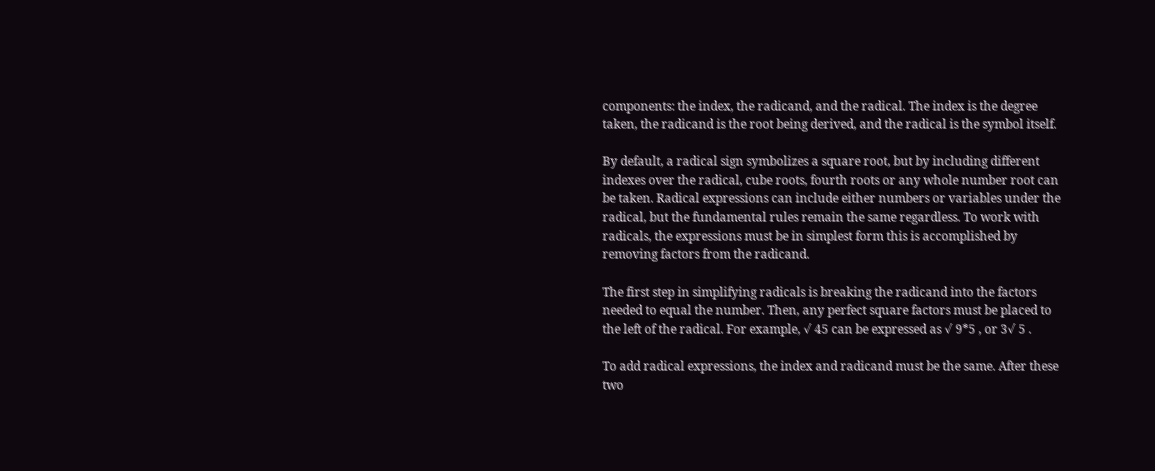components: the index, the radicand, and the radical. The index is the degree taken, the radicand is the root being derived, and the radical is the symbol itself.

By default, a radical sign symbolizes a square root, but by including different indexes over the radical, cube roots, fourth roots or any whole number root can be taken. Radical expressions can include either numbers or variables under the radical, but the fundamental rules remain the same regardless. To work with radicals, the expressions must be in simplest form this is accomplished by removing factors from the radicand.

The first step in simplifying radicals is breaking the radicand into the factors needed to equal the number. Then, any perfect square factors must be placed to the left of the radical. For example, √ 45 can be expressed as √ 9*5 , or 3√ 5 .

To add radical expressions, the index and radicand must be the same. After these two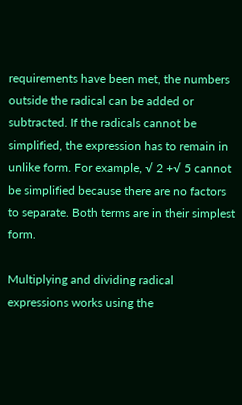requirements have been met, the numbers outside the radical can be added or subtracted. If the radicals cannot be simplified, the expression has to remain in unlike form. For example, √ 2 +√ 5 cannot be simplified because there are no factors to separate. Both terms are in their simplest form.

Multiplying and dividing radical expressions works using the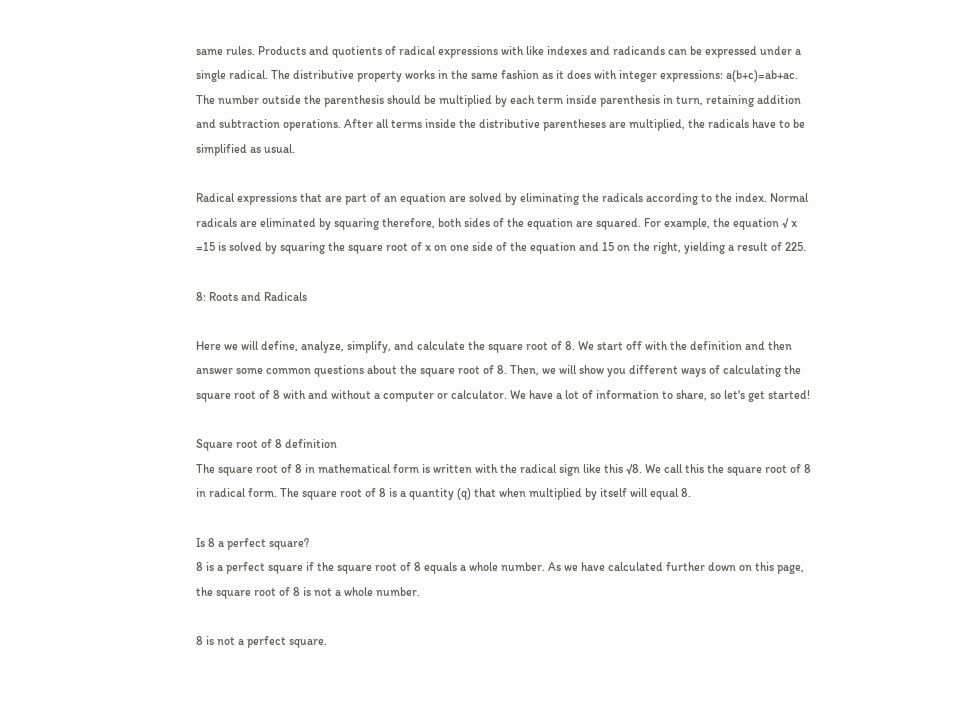same rules. Products and quotients of radical expressions with like indexes and radicands can be expressed under a single radical. The distributive property works in the same fashion as it does with integer expressions: a(b+c)=ab+ac. The number outside the parenthesis should be multiplied by each term inside parenthesis in turn, retaining addition and subtraction operations. After all terms inside the distributive parentheses are multiplied, the radicals have to be simplified as usual.

Radical expressions that are part of an equation are solved by eliminating the radicals according to the index. Normal radicals are eliminated by squaring therefore, both sides of the equation are squared. For example, the equation √ x =15 is solved by squaring the square root of x on one side of the equation and 15 on the right, yielding a result of 225.

8: Roots and Radicals

Here we will define, analyze, simplify, and calculate the square root of 8. We start off with the definition and then answer some common questions about the square root of 8. Then, we will show you different ways of calculating the square root of 8 with and without a computer or calculator. We have a lot of information to share, so let's get started!

Square root of 8 definition
The square root of 8 in mathematical form is written with the radical sign like this √8. We call this the square root of 8 in radical form. The square root of 8 is a quantity (q) that when multiplied by itself will equal 8.

Is 8 a perfect square?
8 is a perfect square if the square root of 8 equals a whole number. As we have calculated further down on this page, the square root of 8 is not a whole number.

8 is not a perfect square.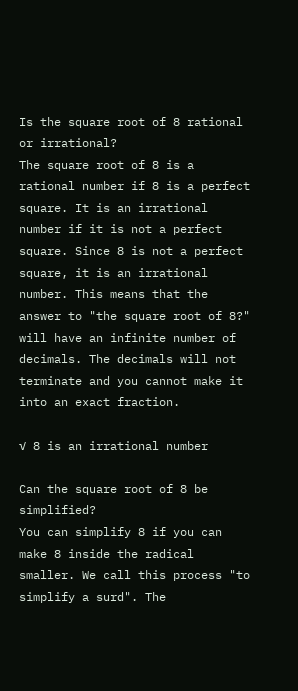Is the square root of 8 rational or irrational?
The square root of 8 is a rational number if 8 is a perfect square. It is an irrational number if it is not a perfect square. Since 8 is not a perfect square, it is an irrational number. This means that the answer to "the square root of 8?" will have an infinite number of decimals. The decimals will not terminate and you cannot make it into an exact fraction.

√ 8 is an irrational number

Can the square root of 8 be simplified?
You can simplify 8 if you can make 8 inside the radical smaller. We call this process "to simplify a surd". The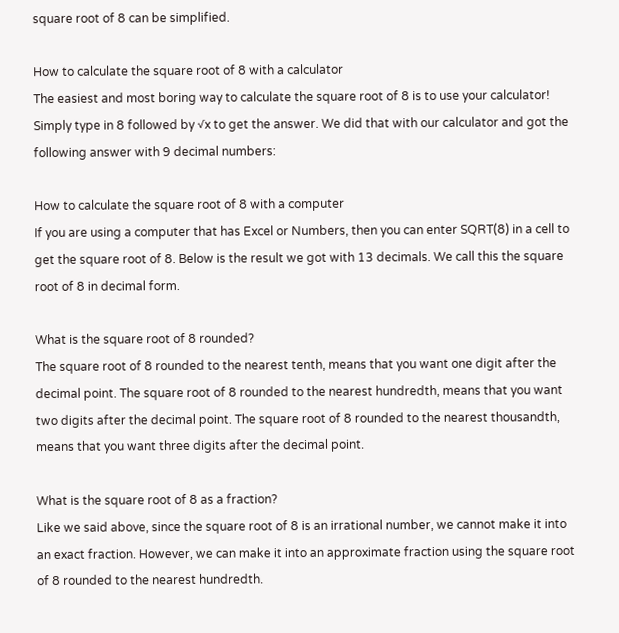square root of 8 can be simplified.

How to calculate the square root of 8 with a calculator
The easiest and most boring way to calculate the square root of 8 is to use your calculator! Simply type in 8 followed by √x to get the answer. We did that with our calculator and got the following answer with 9 decimal numbers:

How to calculate the square root of 8 with a computer
If you are using a computer that has Excel or Numbers, then you can enter SQRT(8) in a cell to get the square root of 8. Below is the result we got with 13 decimals. We call this the square root of 8 in decimal form.

What is the square root of 8 rounded?
The square root of 8 rounded to the nearest tenth, means that you want one digit after the decimal point. The square root of 8 rounded to the nearest hundredth, means that you want two digits after the decimal point. The square root of 8 rounded to the nearest thousandth, means that you want three digits after the decimal point.

What is the square root of 8 as a fraction?
Like we said above, since the square root of 8 is an irrational number, we cannot make it into an exact fraction. However, we can make it into an approximate fraction using the square root of 8 rounded to the nearest hundredth.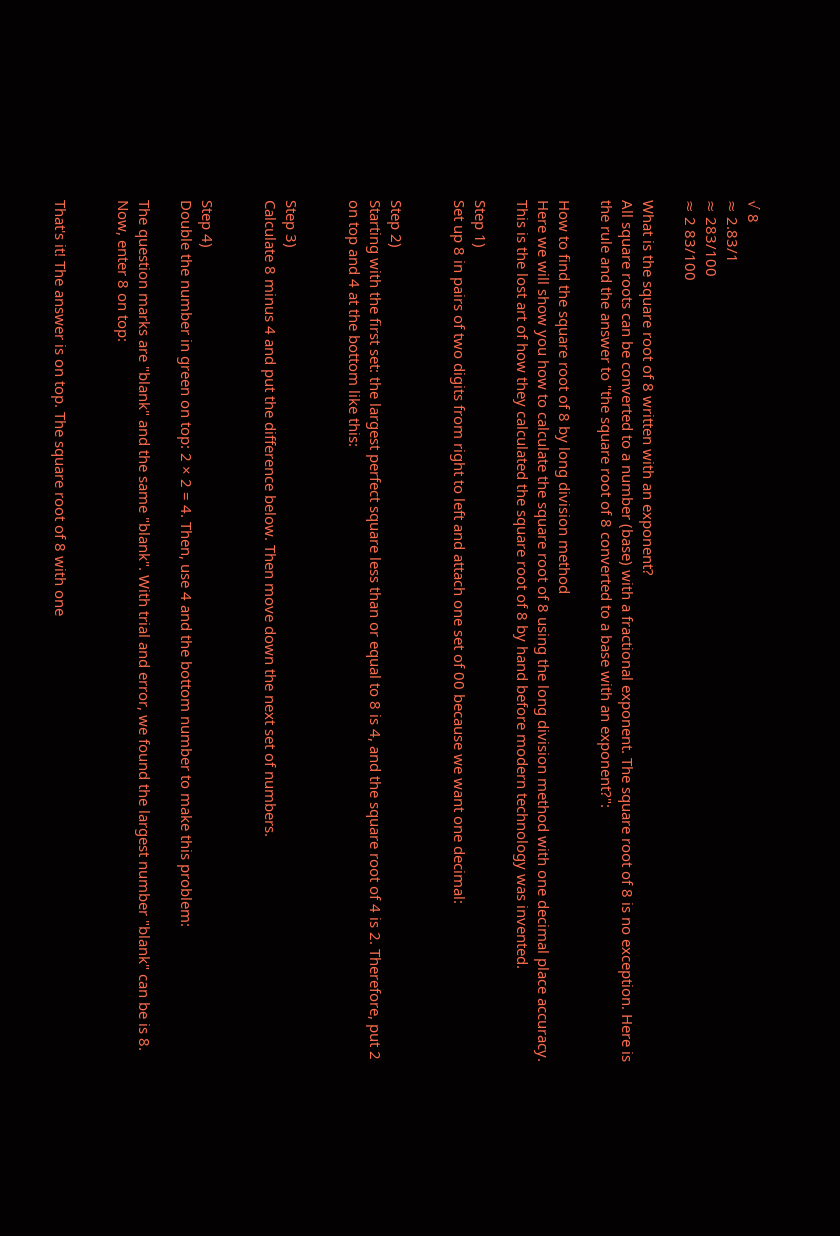√ 8
≈ 2.83/1
≈ 283/100
≈ 2 83/100

What is the square root of 8 written with an exponent?
All square roots can be converted to a number (base) with a fractional exponent. The square root of 8 is no exception. Here is the rule and the answer to "the square root of 8 converted to a base with an exponent?":

How to find the square root of 8 by long division method
Here we will show you how to calculate the square root of 8 using the long division method with one decimal place accuracy. This is the lost art of how they calculated the square root of 8 by hand before modern technology was invented.

Step 1)
Set up 8 in pairs of two digits from right to left and attach one set of 00 because we want one decimal:


Step 2)
Starting with the first set: the largest perfect square less than or equal to 8 is 4, and the square root of 4 is 2. Therefore, put 2 on top and 4 at the bottom like this:


Step 3)
Calculate 8 minus 4 and put the difference below. Then move down the next set of numbers.


Step 4)
Double the number in green on top: 2 × 2 = 4. Then, use 4 and the bottom number to make this problem:

The question marks are "blank" and the same "blank". With trial and error, we found the largest number "blank" can be is 8. Now, enter 8 on top:


That's it! The answer is on top. The square root of 8 with one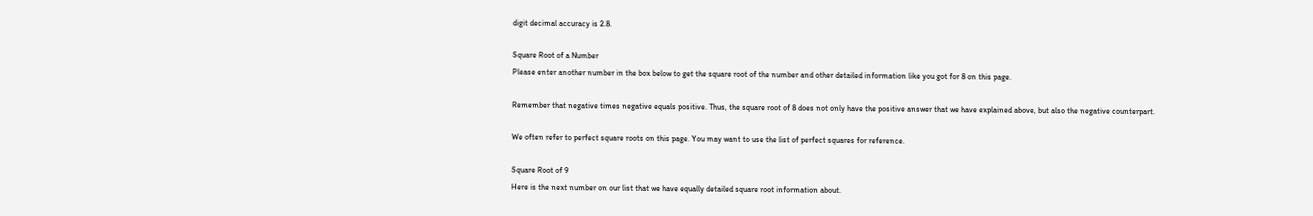digit decimal accuracy is 2.8.

Square Root of a Number
Please enter another number in the box below to get the square root of the number and other detailed information like you got for 8 on this page.

Remember that negative times negative equals positive. Thus, the square root of 8 does not only have the positive answer that we have explained above, but also the negative counterpart.

We often refer to perfect square roots on this page. You may want to use the list of perfect squares for reference.

Square Root of 9
Here is the next number on our list that we have equally detailed square root information about.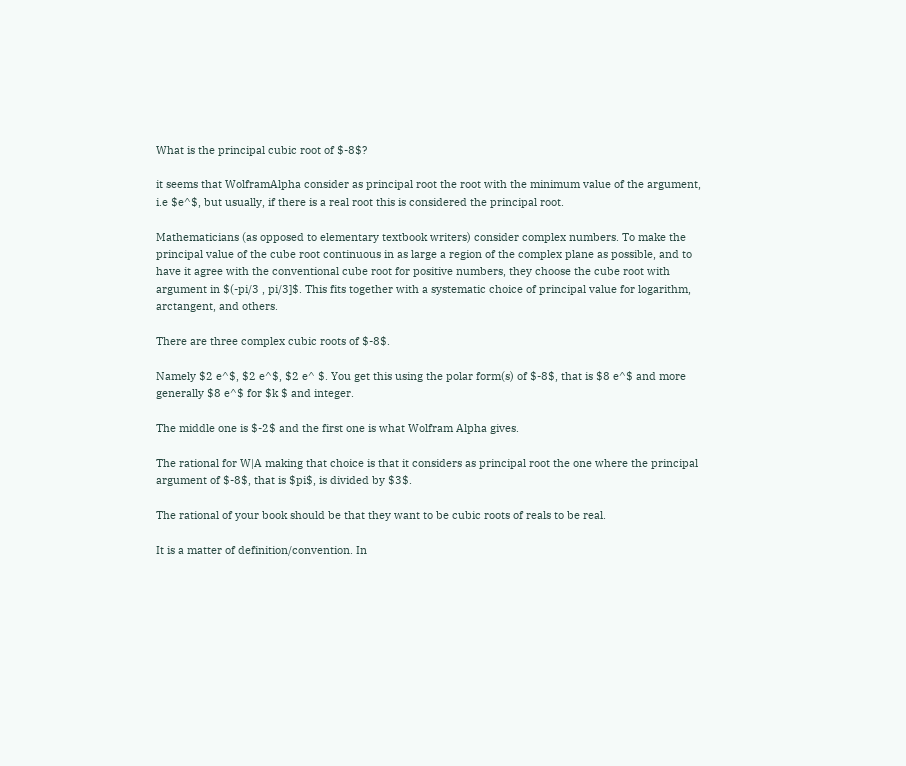What is the principal cubic root of $-8$?

it seems that WolframAlpha consider as principal root the root with the minimum value of the argument, i.e $e^$, but usually, if there is a real root this is considered the principal root.

Mathematicians (as opposed to elementary textbook writers) consider complex numbers. To make the principal value of the cube root continuous in as large a region of the complex plane as possible, and to have it agree with the conventional cube root for positive numbers, they choose the cube root with argument in $(-pi/3 , pi/3]$. This fits together with a systematic choice of principal value for logarithm, arctangent, and others.

There are three complex cubic roots of $-8$.

Namely $2 e^$, $2 e^$, $2 e^ $. You get this using the polar form(s) of $-8$, that is $8 e^$ and more generally $8 e^$ for $k $ and integer.

The middle one is $-2$ and the first one is what Wolfram Alpha gives.

The rational for W|A making that choice is that it considers as principal root the one where the principal argument of $-8$, that is $pi$, is divided by $3$.

The rational of your book should be that they want to be cubic roots of reals to be real.

It is a matter of definition/convention. In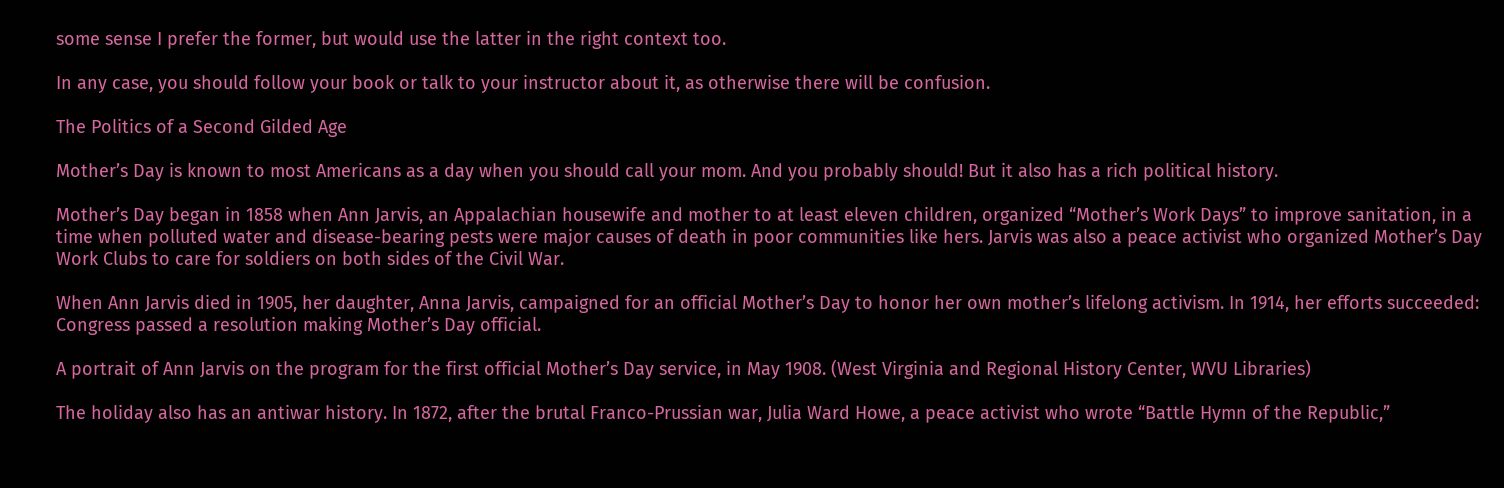some sense I prefer the former, but would use the latter in the right context too.

In any case, you should follow your book or talk to your instructor about it, as otherwise there will be confusion.

The Politics of a Second Gilded Age

Mother’s Day is known to most Americans as a day when you should call your mom. And you probably should! But it also has a rich political history.

Mother’s Day began in 1858 when Ann Jarvis, an Appalachian housewife and mother to at least eleven children, organized “Mother’s Work Days” to improve sanitation, in a time when polluted water and disease-bearing pests were major causes of death in poor communities like hers. Jarvis was also a peace activist who organized Mother’s Day Work Clubs to care for soldiers on both sides of the Civil War.

When Ann Jarvis died in 1905, her daughter, Anna Jarvis, campaigned for an official Mother’s Day to honor her own mother’s lifelong activism. In 1914, her efforts succeeded: Congress passed a resolution making Mother’s Day official.

A portrait of Ann Jarvis on the program for the first official Mother’s Day service, in May 1908. (West Virginia and Regional History Center, WVU Libraries)

The holiday also has an antiwar history. In 1872, after the brutal Franco-Prussian war, Julia Ward Howe, a peace activist who wrote “Battle Hymn of the Republic,”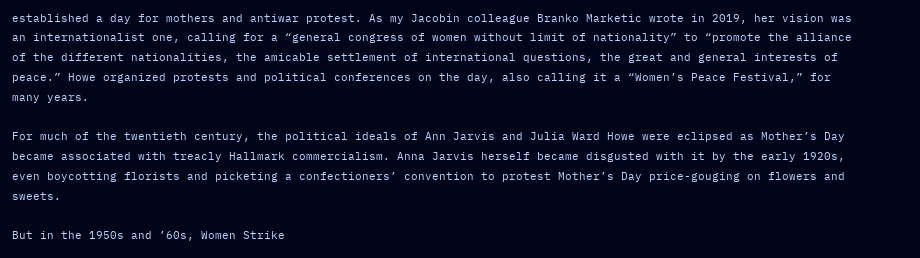established a day for mothers and antiwar protest. As my Jacobin colleague Branko Marketic wrote in 2019, her vision was an internationalist one, calling for a “general congress of women without limit of nationality” to “promote the alliance of the different nationalities, the amicable settlement of international questions, the great and general interests of peace.” Howe organized protests and political conferences on the day, also calling it a “Women’s Peace Festival,” for many years.

For much of the twentieth century, the political ideals of Ann Jarvis and Julia Ward Howe were eclipsed as Mother’s Day became associated with treacly Hallmark commercialism. Anna Jarvis herself became disgusted with it by the early 1920s, even boycotting florists and picketing a confectioners’ convention to protest Mother’s Day price-gouging on flowers and sweets.

But in the 1950s and ’60s, Women Strike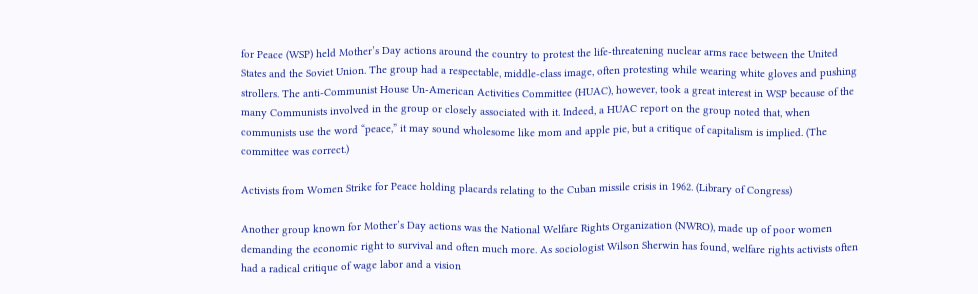for Peace (WSP) held Mother’s Day actions around the country to protest the life-threatening nuclear arms race between the United States and the Soviet Union. The group had a respectable, middle-class image, often protesting while wearing white gloves and pushing strollers. The anti-Communist House Un-American Activities Committee (HUAC), however, took a great interest in WSP because of the many Communists involved in the group or closely associated with it. Indeed, a HUAC report on the group noted that, when communists use the word “peace,” it may sound wholesome like mom and apple pie, but a critique of capitalism is implied. (The committee was correct.)

Activists from Women Strike for Peace holding placards relating to the Cuban missile crisis in 1962. (Library of Congress)

Another group known for Mother’s Day actions was the National Welfare Rights Organization (NWRO), made up of poor women demanding the economic right to survival and often much more. As sociologist Wilson Sherwin has found, welfare rights activists often had a radical critique of wage labor and a vision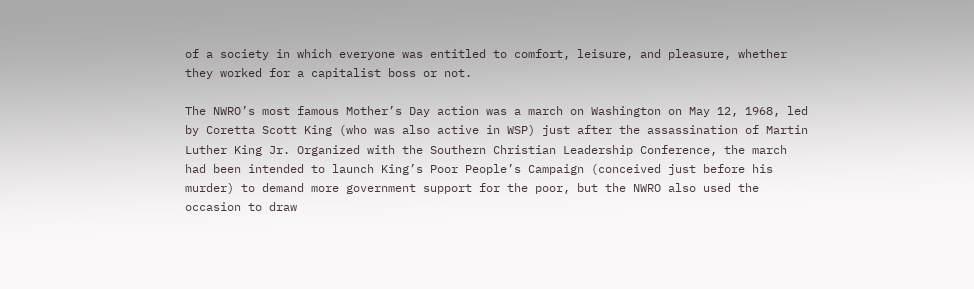of a society in which everyone was entitled to comfort, leisure, and pleasure, whether they worked for a capitalist boss or not.

The NWRO’s most famous Mother’s Day action was a march on Washington on May 12, 1968, led by Coretta Scott King (who was also active in WSP) just after the assassination of Martin Luther King Jr. Organized with the Southern Christian Leadership Conference, the march had been intended to launch King’s Poor People’s Campaign (conceived just before his murder) to demand more government support for the poor, but the NWRO also used the occasion to draw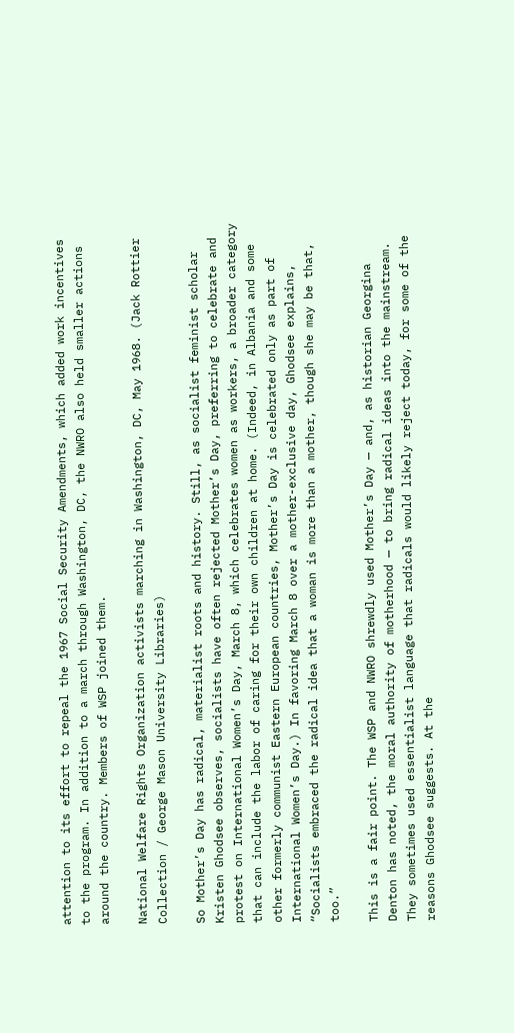attention to its effort to repeal the 1967 Social Security Amendments, which added work incentives to the program. In addition to a march through Washington, DC, the NWRO also held smaller actions around the country. Members of WSP joined them.

National Welfare Rights Organization activists marching in Washington, DC, May 1968. (Jack Rottier Collection / George Mason University Libraries)

So Mother’s Day has radical, materialist roots and history. Still, as socialist feminist scholar Kristen Ghodsee observes, socialists have often rejected Mother’s Day, preferring to celebrate and protest on International Women’s Day, March 8, which celebrates women as workers, a broader category that can include the labor of caring for their own children at home. (Indeed, in Albania and some other formerly communist Eastern European countries, Mother’s Day is celebrated only as part of International Women’s Day.) In favoring March 8 over a mother-exclusive day, Ghodsee explains, “Socialists embraced the radical idea that a woman is more than a mother, though she may be that, too.”

This is a fair point. The WSP and NWRO shrewdly used Mother’s Day — and, as historian Georgina Denton has noted, the moral authority of motherhood — to bring radical ideas into the mainstream. They sometimes used essentialist language that radicals would likely reject today, for some of the reasons Ghodsee suggests. At the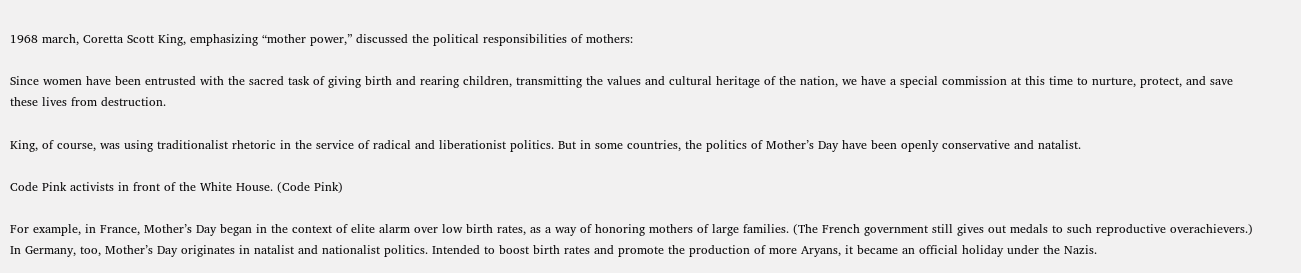1968 march, Coretta Scott King, emphasizing “mother power,” discussed the political responsibilities of mothers:

Since women have been entrusted with the sacred task of giving birth and rearing children, transmitting the values and cultural heritage of the nation, we have a special commission at this time to nurture, protect, and save these lives from destruction.

King, of course, was using traditionalist rhetoric in the service of radical and liberationist politics. But in some countries, the politics of Mother’s Day have been openly conservative and natalist.

Code Pink activists in front of the White House. (Code Pink)

For example, in France, Mother’s Day began in the context of elite alarm over low birth rates, as a way of honoring mothers of large families. (The French government still gives out medals to such reproductive overachievers.) In Germany, too, Mother’s Day originates in natalist and nationalist politics. Intended to boost birth rates and promote the production of more Aryans, it became an official holiday under the Nazis.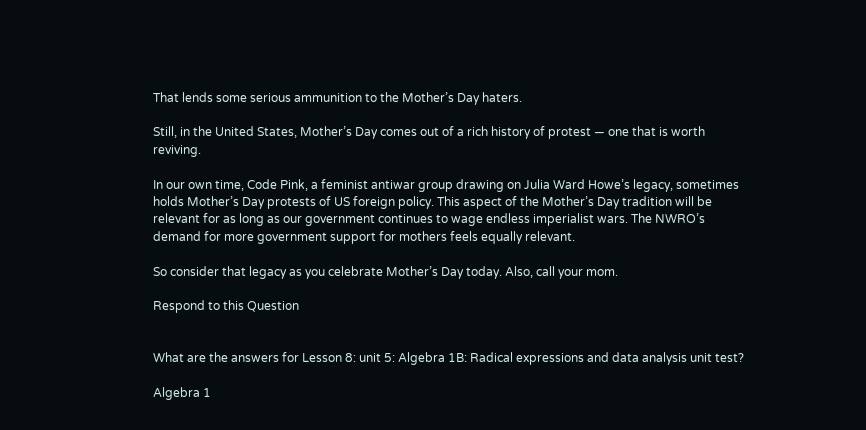That lends some serious ammunition to the Mother’s Day haters.

Still, in the United States, Mother’s Day comes out of a rich history of protest — one that is worth reviving.

In our own time, Code Pink, a feminist antiwar group drawing on Julia Ward Howe’s legacy, sometimes holds Mother’s Day protests of US foreign policy. This aspect of the Mother’s Day tradition will be relevant for as long as our government continues to wage endless imperialist wars. The NWRO’s demand for more government support for mothers feels equally relevant.

So consider that legacy as you celebrate Mother’s Day today. Also, call your mom.

Respond to this Question


What are the answers for Lesson 8: unit 5: Algebra 1B: Radical expressions and data analysis unit test?

Algebra 1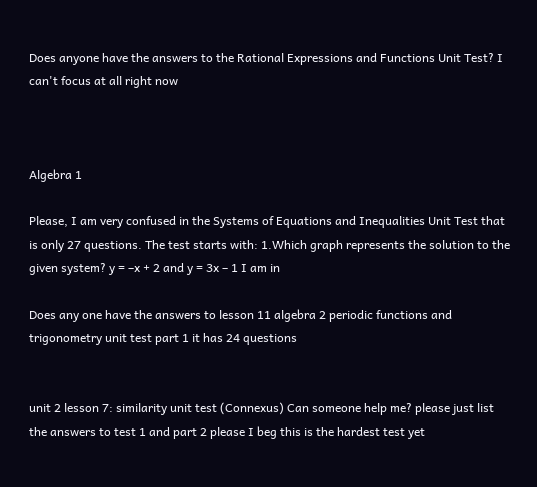Does anyone have the answers to the Rational Expressions and Functions Unit Test? I can't focus at all right now



Algebra 1

Please, I am very confused in the Systems of Equations and Inequalities Unit Test that is only 27 questions. The test starts with: 1.Which graph represents the solution to the given system? y = –x + 2 and y = 3x – 1 I am in

Does any one have the answers to lesson 11 algebra 2 periodic functions and trigonometry unit test part 1 it has 24 questions


unit 2 lesson 7: similarity unit test (Connexus) Can someone help me? please just list the answers to test 1 and part 2 please I beg this is the hardest test yet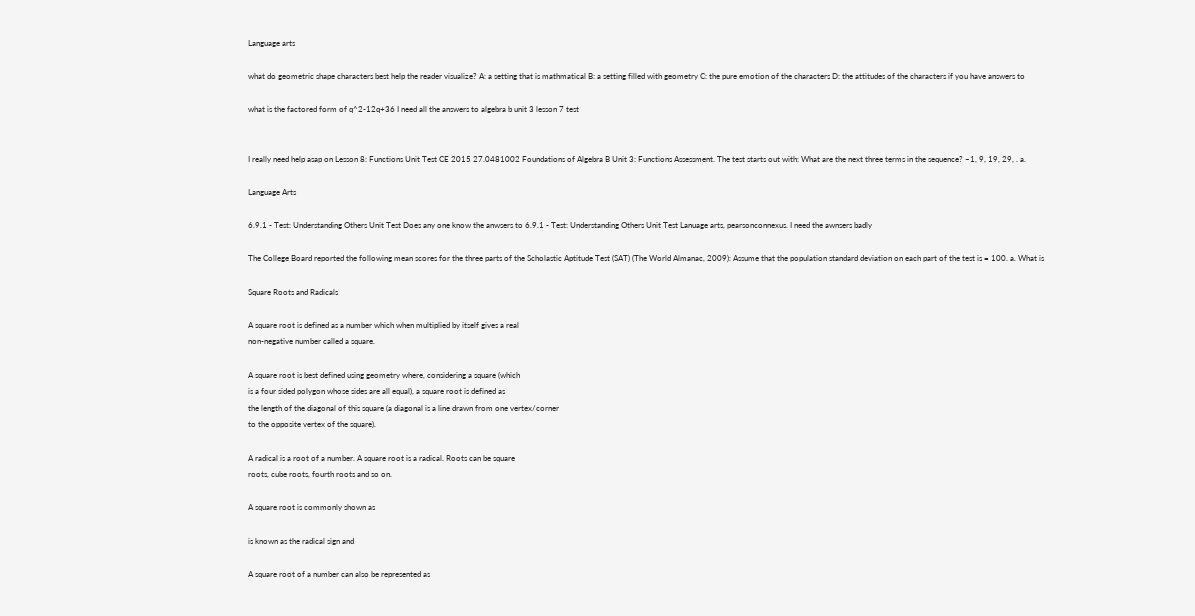Language arts

what do geometric shape characters best help the reader visualize? A: a setting that is mathmatical B: a setting filled with geometry C: the pure emotion of the characters D: the attitudes of the characters if you have answers to

what is the factored form of q^2-12q+36 I need all the answers to algebra b unit 3 lesson 7 test


I really need help asap on Lesson 8: Functions Unit Test CE 2015 27.0481002 Foundations of Algebra B Unit 3: Functions Assessment. The test starts out with: What are the next three terms in the sequence? –1, 9, 19, 29, . a.

Language Arts

6.9.1 - Test: Understanding Others Unit Test Does any one know the anwsers to 6.9.1 - Test: Understanding Others Unit Test Lanuage arts, pearsonconnexus. I need the awnsers badly

The College Board reported the following mean scores for the three parts of the Scholastic Aptitude Test (SAT) (The World Almanac, 2009): Assume that the population standard deviation on each part of the test is = 100. a. What is

Square Roots and Radicals

A square root is defined as a number which when multiplied by itself gives a real
non-negative number called a square.

A square root is best defined using geometry where, considering a square (which
is a four sided polygon whose sides are all equal), a square root is defined as
the length of the diagonal of this square (a diagonal is a line drawn from one vertex/corner
to the opposite vertex of the square).

A radical is a root of a number. A square root is a radical. Roots can be square
roots, cube roots, fourth roots and so on.

A square root is commonly shown as

is known as the radical sign and

A square root of a number can also be represented as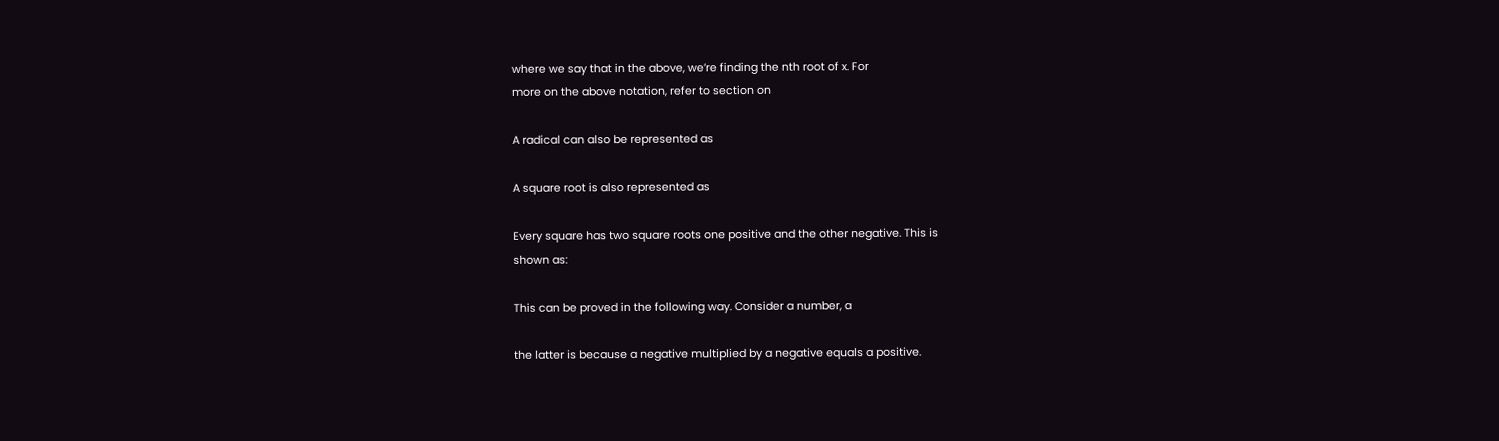where we say that in the above, we’re finding the nth root of x. For
more on the above notation, refer to section on

A radical can also be represented as

A square root is also represented as

Every square has two square roots one positive and the other negative. This is
shown as:

This can be proved in the following way. Consider a number, a

the latter is because a negative multiplied by a negative equals a positive.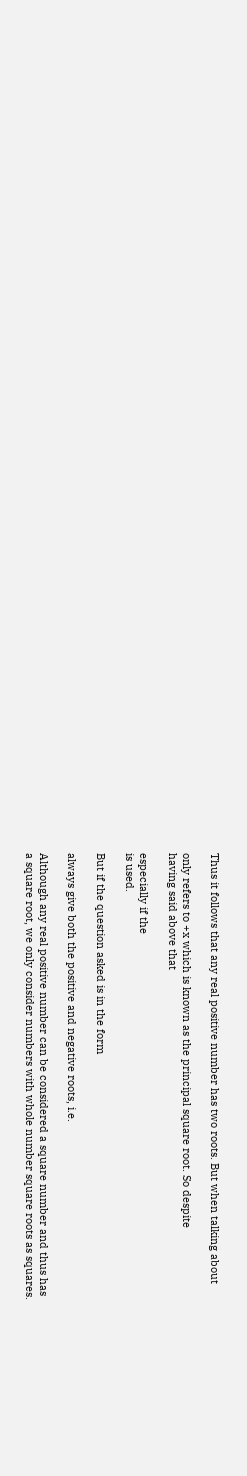Thus it follows that any real positive number has two roots. But when talking about

only refers to +x which is known as the principal square root. So despite
having said above that

especially if the
is used.

But if the question asked is in the form

always give both the positive and negative roots, i.e.

Although any real positive number can be considered a square number and thus has
a square root, we only consider numbers with whole number square roots as squares.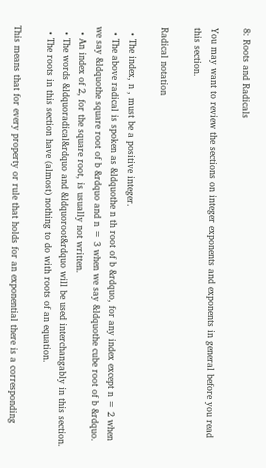8: Roots and Radicals

You may want to review the sections on integer exponents and exponents in general before you read this section.

Radical notation

  • The index, n , must be a positive integer.
  • The above radical is spoken as &ldquothe n th root of b &rdquo, for any index except n = 2 when we say &ldquothe square root of b &rdquo and n = 3 when we say &ldquothe cube root of b &rdquo.
  • An index of 2, for the square root, is usually not written.
  • The words &ldquoradical&rdquo and &ldquoroot&rdquo will be used interchangably in this section.
  • The roots in this section have (almost) nothing to do with roots of an equation.

This means that for every property or rule that holds for an exponential there is a corresponding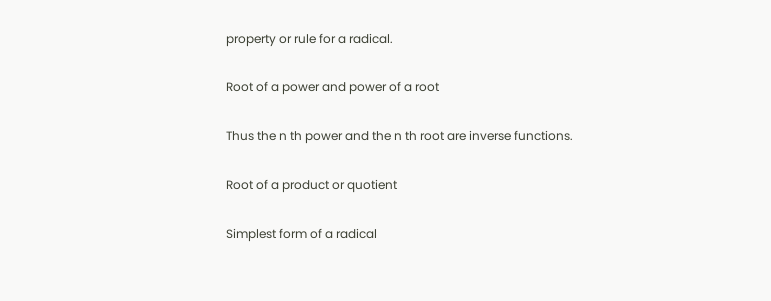property or rule for a radical.

Root of a power and power of a root

Thus the n th power and the n th root are inverse functions.

Root of a product or quotient

Simplest form of a radical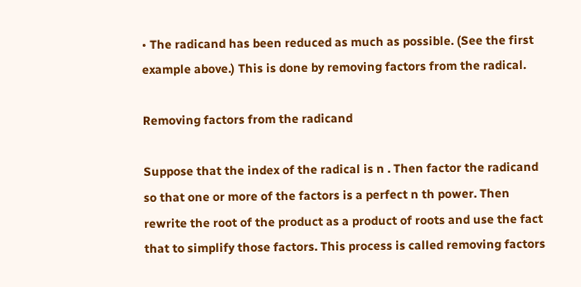• The radicand has been reduced as much as possible. (See the first example above.) This is done by removing factors from the radical.

Removing factors from the radicand

Suppose that the index of the radical is n . Then factor the radicand so that one or more of the factors is a perfect n th power. Then rewrite the root of the product as a product of roots and use the fact that to simplify those factors. This process is called removing factors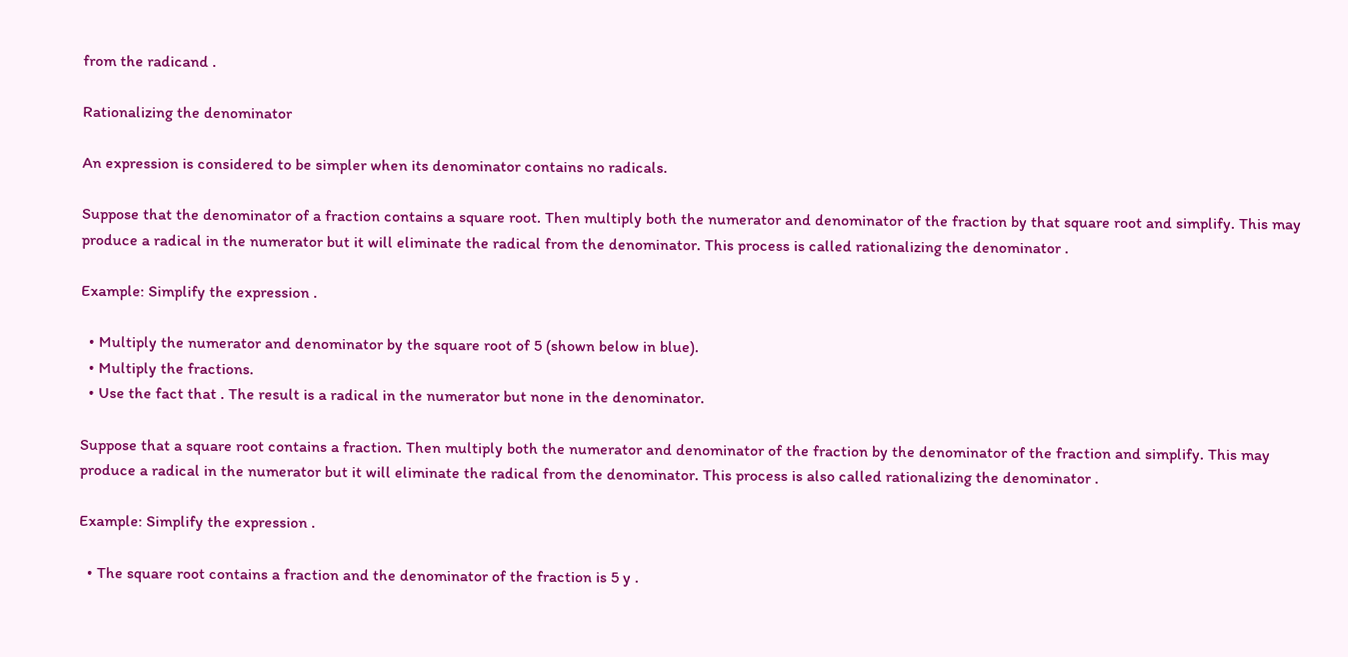from the radicand .

Rationalizing the denominator

An expression is considered to be simpler when its denominator contains no radicals.

Suppose that the denominator of a fraction contains a square root. Then multiply both the numerator and denominator of the fraction by that square root and simplify. This may produce a radical in the numerator but it will eliminate the radical from the denominator. This process is called rationalizing the denominator .

Example: Simplify the expression .

  • Multiply the numerator and denominator by the square root of 5 (shown below in blue).
  • Multiply the fractions.
  • Use the fact that . The result is a radical in the numerator but none in the denominator.

Suppose that a square root contains a fraction. Then multiply both the numerator and denominator of the fraction by the denominator of the fraction and simplify. This may produce a radical in the numerator but it will eliminate the radical from the denominator. This process is also called rationalizing the denominator .

Example: Simplify the expression .

  • The square root contains a fraction and the denominator of the fraction is 5 y .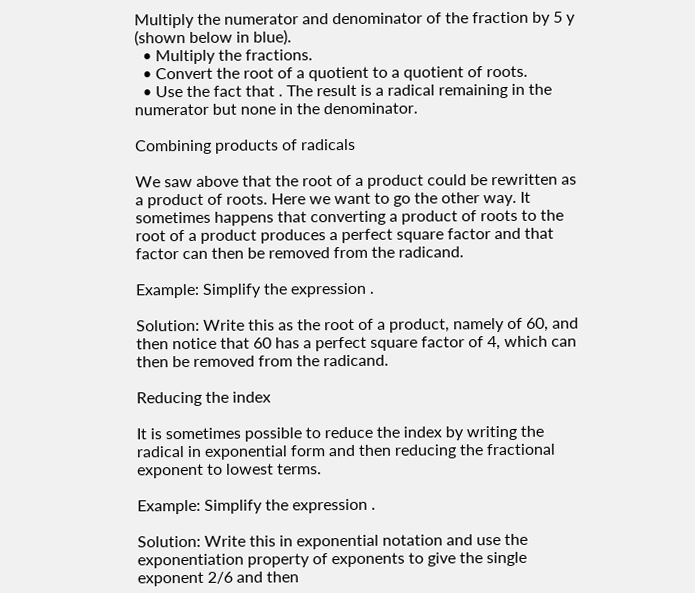Multiply the numerator and denominator of the fraction by 5 y (shown below in blue).
  • Multiply the fractions.
  • Convert the root of a quotient to a quotient of roots.
  • Use the fact that . The result is a radical remaining in the numerator but none in the denominator.

Combining products of radicals

We saw above that the root of a product could be rewritten as a product of roots. Here we want to go the other way. It sometimes happens that converting a product of roots to the root of a product produces a perfect square factor and that factor can then be removed from the radicand.

Example: Simplify the expression .

Solution: Write this as the root of a product, namely of 60, and then notice that 60 has a perfect square factor of 4, which can then be removed from the radicand.

Reducing the index

It is sometimes possible to reduce the index by writing the radical in exponential form and then reducing the fractional exponent to lowest terms.

Example: Simplify the expression .

Solution: Write this in exponential notation and use the exponentiation property of exponents to give the single exponent 2/6 and then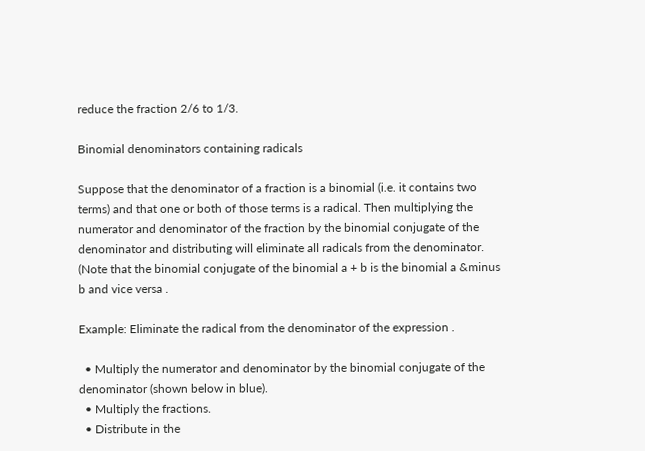reduce the fraction 2/6 to 1/3.

Binomial denominators containing radicals

Suppose that the denominator of a fraction is a binomial (i.e. it contains two terms) and that one or both of those terms is a radical. Then multiplying the numerator and denominator of the fraction by the binomial conjugate of the denominator and distributing will eliminate all radicals from the denominator. (Note that the binomial conjugate of the binomial a + b is the binomial a &minus b and vice versa .

Example: Eliminate the radical from the denominator of the expression .

  • Multiply the numerator and denominator by the binomial conjugate of the denominator (shown below in blue).
  • Multiply the fractions.
  • Distribute in the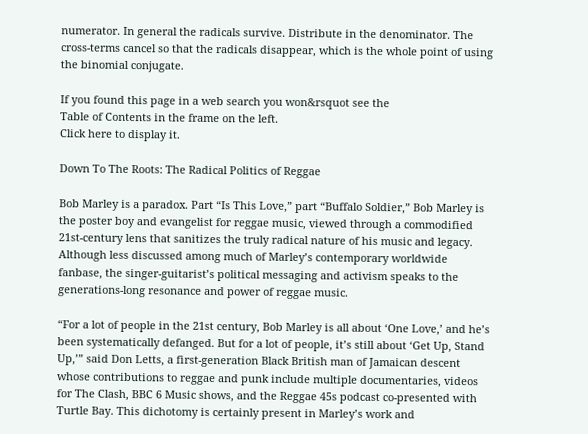numerator. In general the radicals survive. Distribute in the denominator. The cross-terms cancel so that the radicals disappear, which is the whole point of using the binomial conjugate.

If you found this page in a web search you won&rsquot see the
Table of Contents in the frame on the left.
Click here to display it.

Down To The Roots: The Radical Politics of Reggae

Bob Marley is a paradox. Part “Is This Love,” part “Buffalo Soldier,” Bob Marley is the poster boy and evangelist for reggae music, viewed through a commodified 21st-century lens that sanitizes the truly radical nature of his music and legacy. Although less discussed among much of Marley’s contemporary worldwide fanbase, the singer-guitarist’s political messaging and activism speaks to the generations-long resonance and power of reggae music.

“For a lot of people in the 21st century, Bob Marley is all about ‘One Love,’ and he’s been systematically defanged. But for a lot of people, it’s still about ‘Get Up, Stand Up,’” said Don Letts, a first-generation Black British man of Jamaican descent whose contributions to reggae and punk include multiple documentaries, videos for The Clash, BBC 6 Music shows, and the Reggae 45s podcast co-presented with Turtle Bay. This dichotomy is certainly present in Marley’s work and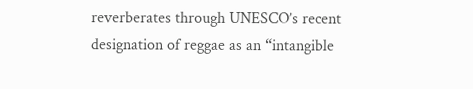reverberates through UNESCO’s recent designation of reggae as an “intangible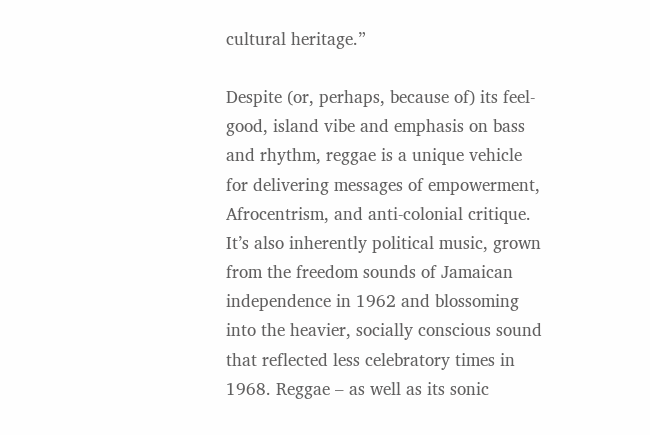cultural heritage.”

Despite (or, perhaps, because of) its feel-good, island vibe and emphasis on bass and rhythm, reggae is a unique vehicle for delivering messages of empowerment, Afrocentrism, and anti-colonial critique. It’s also inherently political music, grown from the freedom sounds of Jamaican independence in 1962 and blossoming into the heavier, socially conscious sound that reflected less celebratory times in 1968. Reggae – as well as its sonic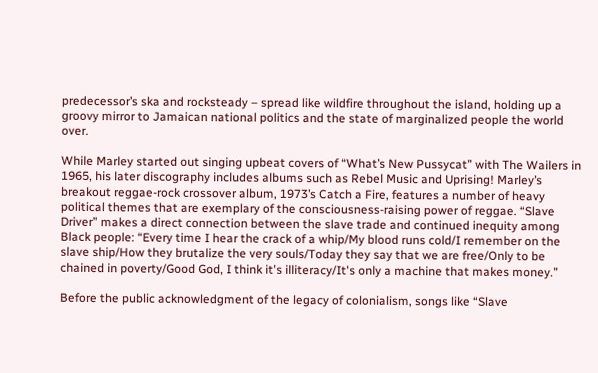predecessor’s ska and rocksteady – spread like wildfire throughout the island, holding up a groovy mirror to Jamaican national politics and the state of marginalized people the world over.

While Marley started out singing upbeat covers of “What’s New Pussycat” with The Wailers in 1965, his later discography includes albums such as Rebel Music and Uprising! Marley’s breakout reggae-rock crossover album, 1973’s Catch a Fire, features a number of heavy political themes that are exemplary of the consciousness-raising power of reggae. “Slave Driver” makes a direct connection between the slave trade and continued inequity among Black people: “Every time I hear the crack of a whip/My blood runs cold/I remember on the slave ship/How they brutalize the very souls/Today they say that we are free/Only to be chained in poverty/Good God, I think it's illiteracy/It's only a machine that makes money.”

Before the public acknowledgment of the legacy of colonialism, songs like “Slave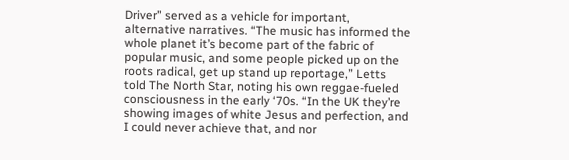Driver” served as a vehicle for important, alternative narratives. “The music has informed the whole planet it’s become part of the fabric of popular music, and some people picked up on the roots radical, get up stand up reportage,” Letts told The North Star, noting his own reggae-fueled consciousness in the early ‘70s. “In the UK they’re showing images of white Jesus and perfection, and I could never achieve that, and nor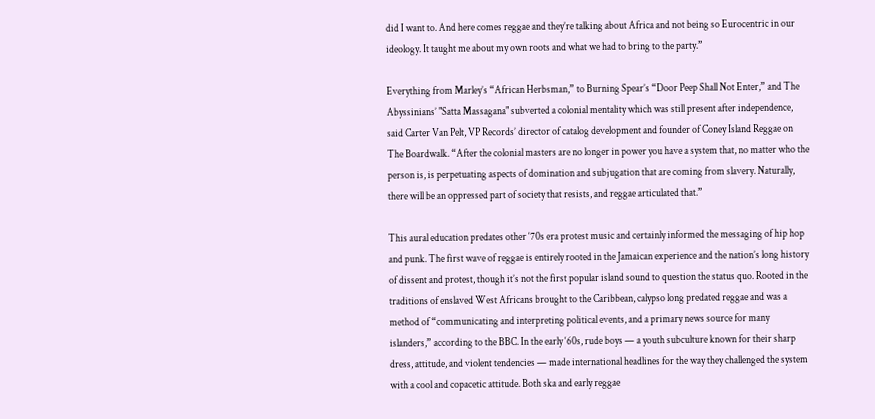did I want to. And here comes reggae and they’re talking about Africa and not being so Eurocentric in our ideology. It taught me about my own roots and what we had to bring to the party.”

Everything from Marley’s “African Herbsman,” to Burning Spear’s “Door Peep Shall Not Enter,” and The Abyssinians’ "Satta Massagana" subverted a colonial mentality which was still present after independence, said Carter Van Pelt, VP Records’ director of catalog development and founder of Coney Island Reggae on The Boardwalk. “After the colonial masters are no longer in power you have a system that, no matter who the person is, is perpetuating aspects of domination and subjugation that are coming from slavery. Naturally, there will be an oppressed part of society that resists, and reggae articulated that.”

This aural education predates other ‘70s era protest music and certainly informed the messaging of hip hop and punk. The first wave of reggae is entirely rooted in the Jamaican experience and the nation’s long history of dissent and protest, though it’s not the first popular island sound to question the status quo. Rooted in the traditions of enslaved West Africans brought to the Caribbean, calypso long predated reggae and was a method of “communicating and interpreting political events, and a primary news source for many islanders,” according to the BBC. In the early ‘60s, rude boys — a youth subculture known for their sharp dress, attitude, and violent tendencies — made international headlines for the way they challenged the system with a cool and copacetic attitude. Both ska and early reggae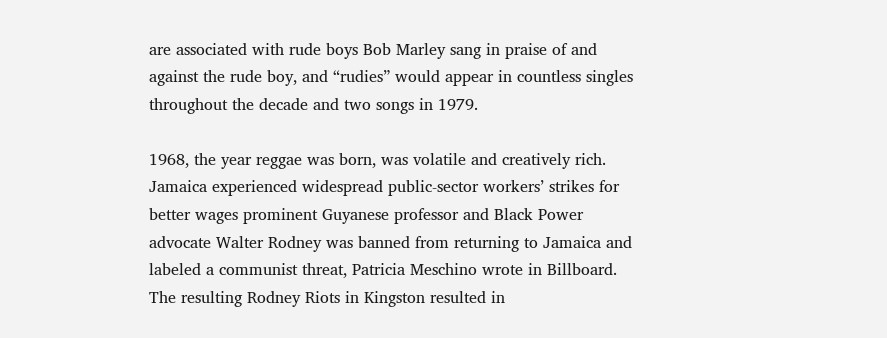are associated with rude boys Bob Marley sang in praise of and against the rude boy, and “rudies” would appear in countless singles throughout the decade and two songs in 1979.

1968, the year reggae was born, was volatile and creatively rich. Jamaica experienced widespread public-sector workers’ strikes for better wages prominent Guyanese professor and Black Power advocate Walter Rodney was banned from returning to Jamaica and labeled a communist threat, Patricia Meschino wrote in Billboard. The resulting Rodney Riots in Kingston resulted in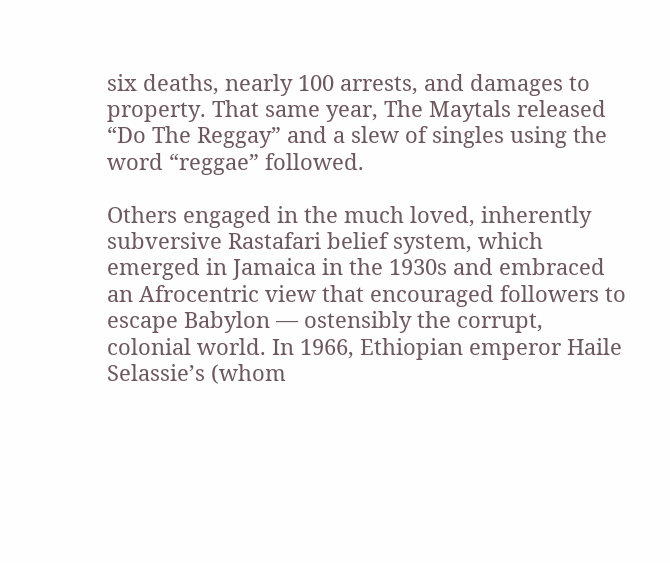six deaths, nearly 100 arrests, and damages to property. That same year, The Maytals released “Do The Reggay” and a slew of singles using the word “reggae” followed.

Others engaged in the much loved, inherently subversive Rastafari belief system, which emerged in Jamaica in the 1930s and embraced an Afrocentric view that encouraged followers to escape Babylon — ostensibly the corrupt, colonial world. In 1966, Ethiopian emperor Haile Selassie’s (whom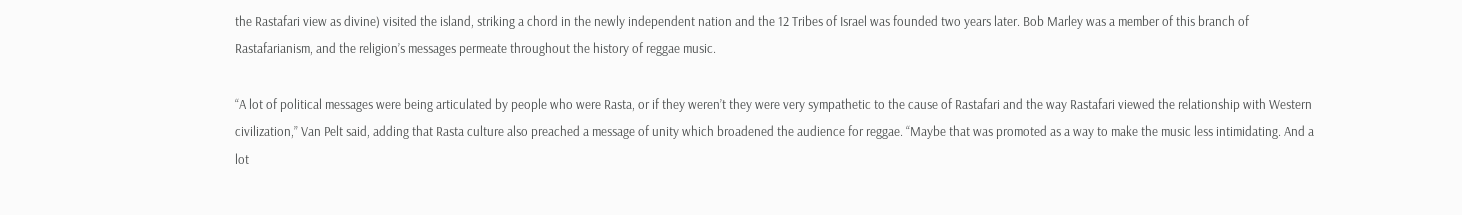the Rastafari view as divine) visited the island, striking a chord in the newly independent nation and the 12 Tribes of Israel was founded two years later. Bob Marley was a member of this branch of Rastafarianism, and the religion’s messages permeate throughout the history of reggae music.

“A lot of political messages were being articulated by people who were Rasta, or if they weren’t they were very sympathetic to the cause of Rastafari and the way Rastafari viewed the relationship with Western civilization,” Van Pelt said, adding that Rasta culture also preached a message of unity which broadened the audience for reggae. “Maybe that was promoted as a way to make the music less intimidating. And a lot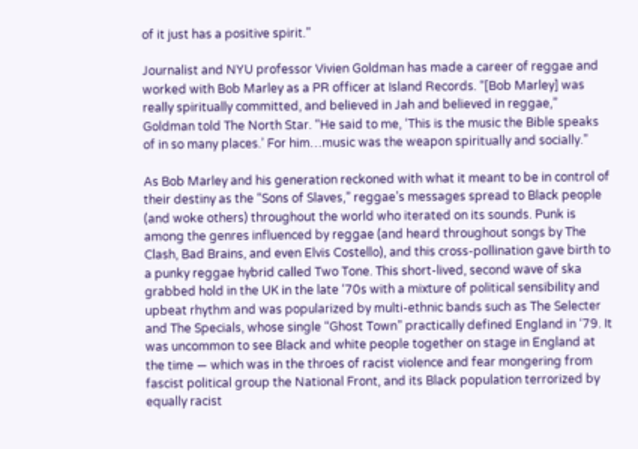of it just has a positive spirit.”

Journalist and NYU professor Vivien Goldman has made a career of reggae and worked with Bob Marley as a PR officer at Island Records. “[Bob Marley] was really spiritually committed, and believed in Jah and believed in reggae,” Goldman told The North Star. “He said to me, ‘This is the music the Bible speaks of in so many places.’ For him…music was the weapon spiritually and socially.”

As Bob Marley and his generation reckoned with what it meant to be in control of their destiny as the “Sons of Slaves,” reggae’s messages spread to Black people (and woke others) throughout the world who iterated on its sounds. Punk is among the genres influenced by reggae (and heard throughout songs by The Clash, Bad Brains, and even Elvis Costello), and this cross-pollination gave birth to a punky reggae hybrid called Two Tone. This short-lived, second wave of ska grabbed hold in the UK in the late ‘70s with a mixture of political sensibility and upbeat rhythm and was popularized by multi-ethnic bands such as The Selecter and The Specials, whose single “Ghost Town” practically defined England in ‘79. It was uncommon to see Black and white people together on stage in England at the time — which was in the throes of racist violence and fear mongering from fascist political group the National Front, and its Black population terrorized by equally racist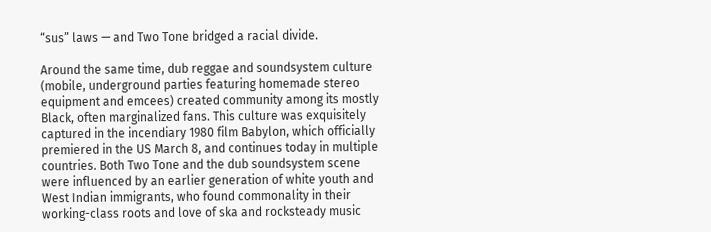“sus” laws — and Two Tone bridged a racial divide.

Around the same time, dub reggae and soundsystem culture (mobile, underground parties featuring homemade stereo equipment and emcees) created community among its mostly Black, often marginalized fans. This culture was exquisitely captured in the incendiary 1980 film Babylon, which officially premiered in the US March 8, and continues today in multiple countries. Both Two Tone and the dub soundsystem scene were influenced by an earlier generation of white youth and West Indian immigrants, who found commonality in their working-class roots and love of ska and rocksteady music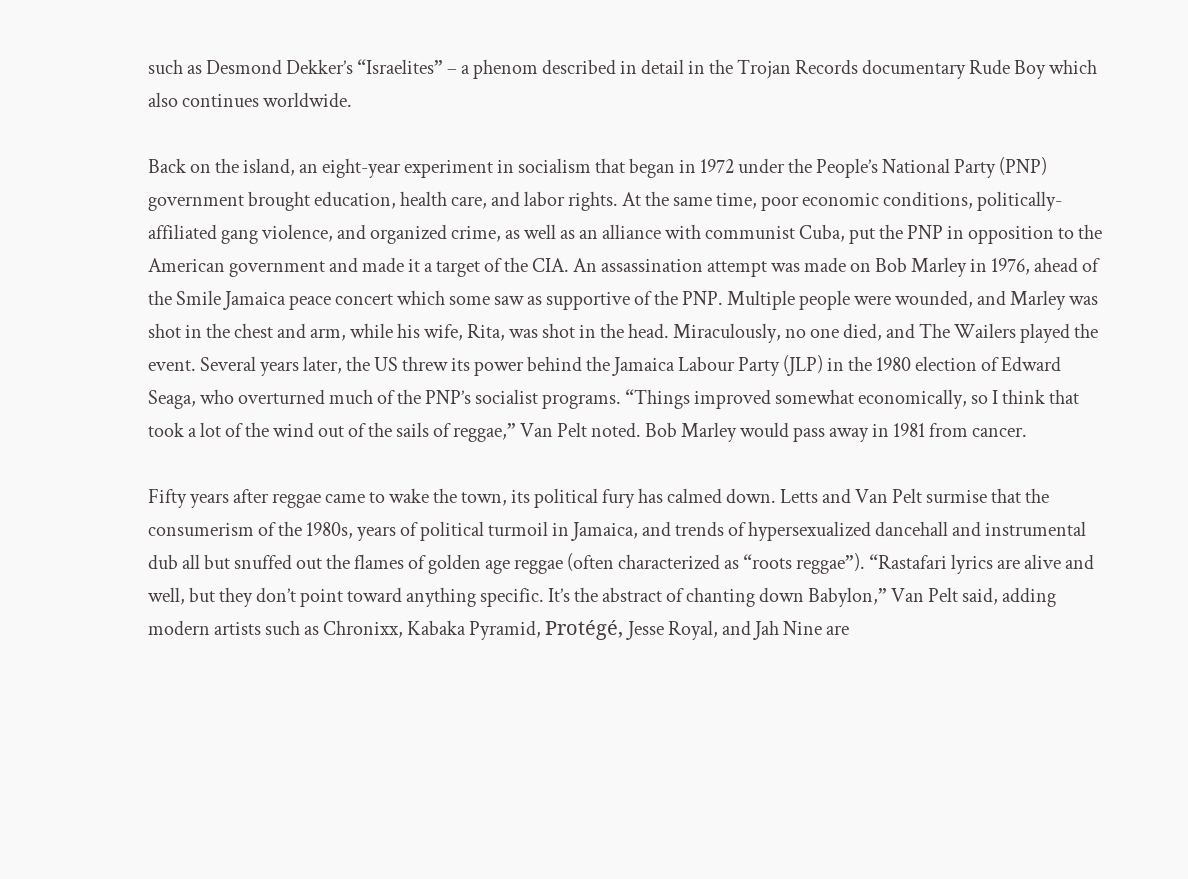such as Desmond Dekker’s “Israelites” – a phenom described in detail in the Trojan Records documentary Rude Boy which also continues worldwide.

Back on the island, an eight-year experiment in socialism that began in 1972 under the People’s National Party (PNP) government brought education, health care, and labor rights. At the same time, poor economic conditions, politically-affiliated gang violence, and organized crime, as well as an alliance with communist Cuba, put the PNP in opposition to the American government and made it a target of the CIA. An assassination attempt was made on Bob Marley in 1976, ahead of the Smile Jamaica peace concert which some saw as supportive of the PNP. Multiple people were wounded, and Marley was shot in the chest and arm, while his wife, Rita, was shot in the head. Miraculously, no one died, and The Wailers played the event. Several years later, the US threw its power behind the Jamaica Labour Party (JLP) in the 1980 election of Edward Seaga, who overturned much of the PNP’s socialist programs. “Things improved somewhat economically, so I think that took a lot of the wind out of the sails of reggae,” Van Pelt noted. Bob Marley would pass away in 1981 from cancer.

Fifty years after reggae came to wake the town, its political fury has calmed down. Letts and Van Pelt surmise that the consumerism of the 1980s, years of political turmoil in Jamaica, and trends of hypersexualized dancehall and instrumental dub all but snuffed out the flames of golden age reggae (often characterized as “roots reggae”). “Rastafari lyrics are alive and well, but they don’t point toward anything specific. It’s the abstract of chanting down Babylon,” Van Pelt said, adding modern artists such as Chronixx, Kabaka Pyramid, Protégé, Jesse Royal, and Jah Nine are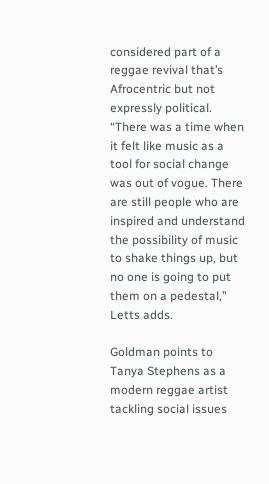considered part of a reggae revival that’s Afrocentric but not expressly political. “There was a time when it felt like music as a tool for social change was out of vogue. There are still people who are inspired and understand the possibility of music to shake things up, but no one is going to put them on a pedestal,” Letts adds.

Goldman points to Tanya Stephens as a modern reggae artist tackling social issues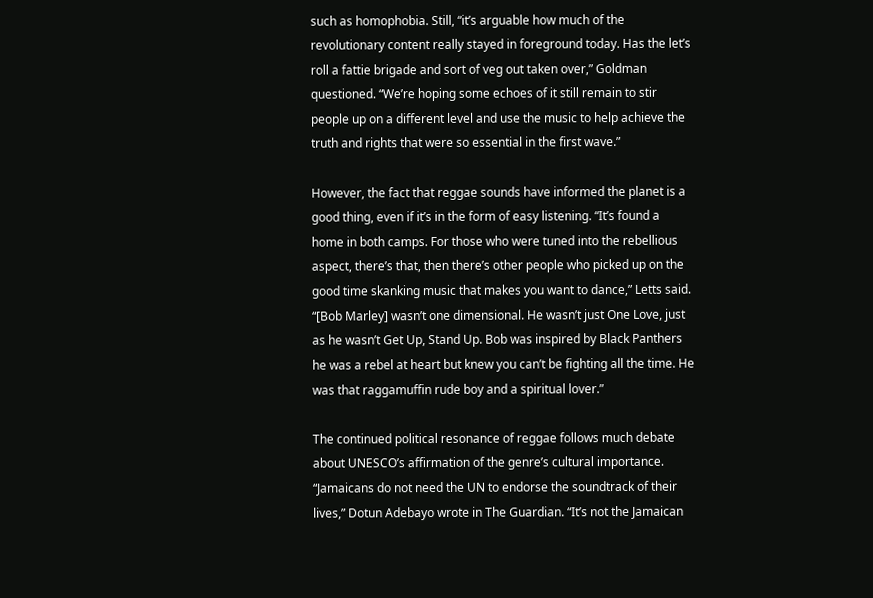such as homophobia. Still, “it’s arguable how much of the revolutionary content really stayed in foreground today. Has the let’s roll a fattie brigade and sort of veg out taken over,” Goldman questioned. “We’re hoping some echoes of it still remain to stir people up on a different level and use the music to help achieve the truth and rights that were so essential in the first wave.”

However, the fact that reggae sounds have informed the planet is a good thing, even if it’s in the form of easy listening. “It’s found a home in both camps. For those who were tuned into the rebellious aspect, there’s that, then there’s other people who picked up on the good time skanking music that makes you want to dance,” Letts said. “[Bob Marley] wasn’t one dimensional. He wasn’t just One Love, just as he wasn’t Get Up, Stand Up. Bob was inspired by Black Panthers he was a rebel at heart but knew you can’t be fighting all the time. He was that raggamuffin rude boy and a spiritual lover.”

The continued political resonance of reggae follows much debate about UNESCO’s affirmation of the genre’s cultural importance. “Jamaicans do not need the UN to endorse the soundtrack of their lives,” Dotun Adebayo wrote in The Guardian. “It’s not the Jamaican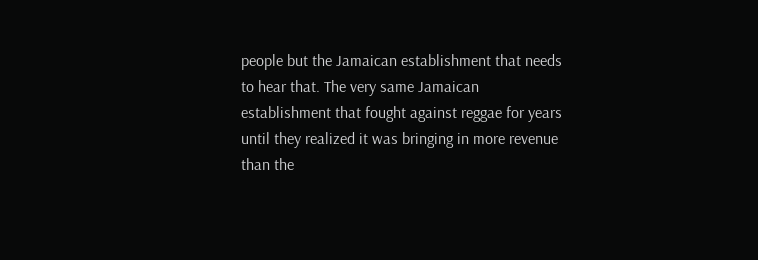people but the Jamaican establishment that needs to hear that. The very same Jamaican establishment that fought against reggae for years until they realized it was bringing in more revenue than the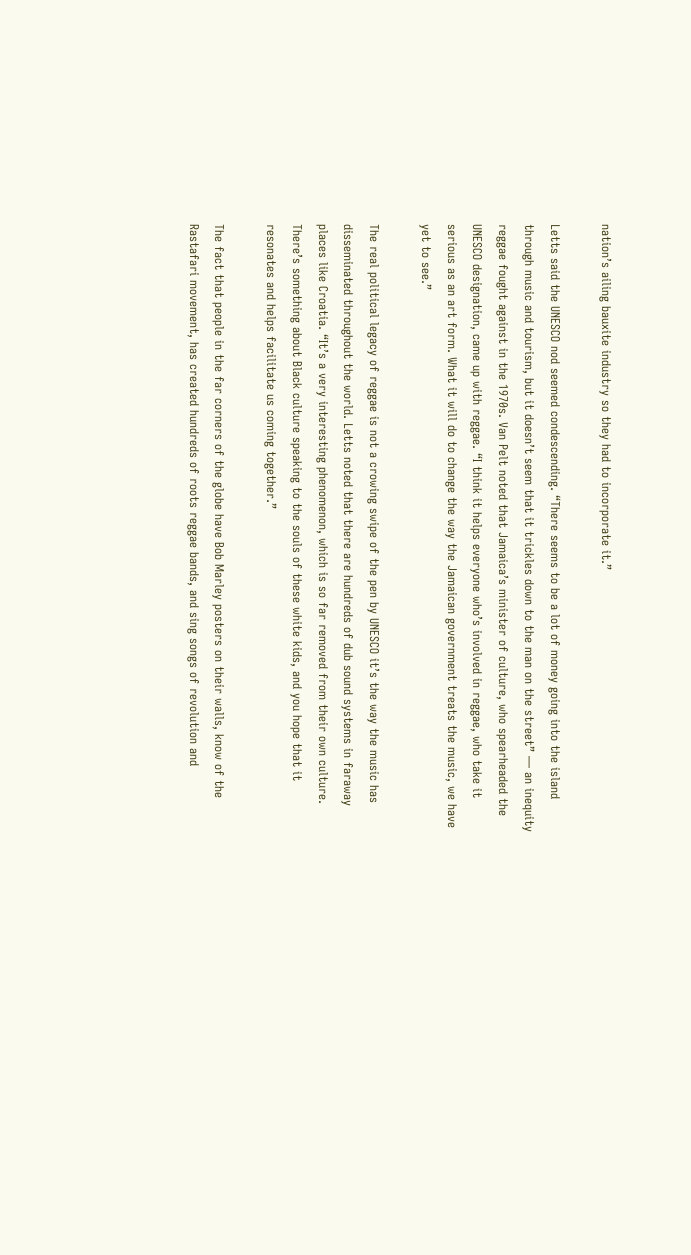nation’s ailing bauxite industry so they had to incorporate it.”

Letts said the UNESCO nod seemed condescending. “There seems to be a lot of money going into the island through music and tourism, but it doesn’t seem that it trickles down to the man on the street” — an inequity reggae fought against in the 1970s. Van Pelt noted that Jamaica’s minister of culture, who spearheaded the UNESCO designation, came up with reggae. “I think it helps everyone who’s involved in reggae, who take it serious as an art form. What it will do to change the way the Jamaican government treats the music, we have yet to see.”

The real political legacy of reggae is not a crowing swipe of the pen by UNESCO it’s the way the music has disseminated throughout the world. Letts noted that there are hundreds of dub sound systems in faraway places like Croatia. “It’s a very interesting phenomenon, which is so far removed from their own culture. There’s something about Black culture speaking to the souls of these white kids, and you hope that it resonates and helps facilitate us coming together.”

The fact that people in the far corners of the globe have Bob Marley posters on their walls, know of the Rastafari movement, has created hundreds of roots reggae bands, and sing songs of revolution and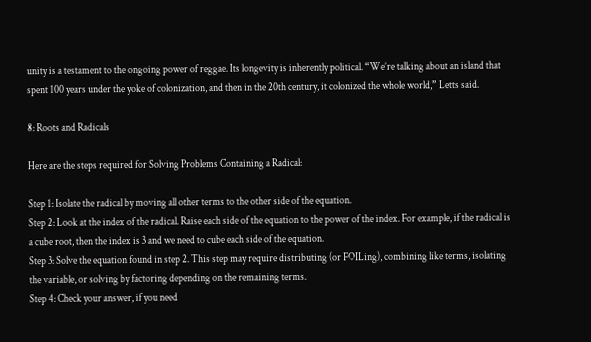unity is a testament to the ongoing power of reggae. Its longevity is inherently political. “We’re talking about an island that spent 100 years under the yoke of colonization, and then in the 20th century, it colonized the whole world,” Letts said.

8: Roots and Radicals

Here are the steps required for Solving Problems Containing a Radical:

Step 1: Isolate the radical by moving all other terms to the other side of the equation.
Step 2: Look at the index of the radical. Raise each side of the equation to the power of the index. For example, if the radical is a cube root, then the index is 3 and we need to cube each side of the equation.
Step 3: Solve the equation found in step 2. This step may require distributing (or FOILing), combining like terms, isolating the variable, or solving by factoring depending on the remaining terms.
Step 4: Check your answer, if you need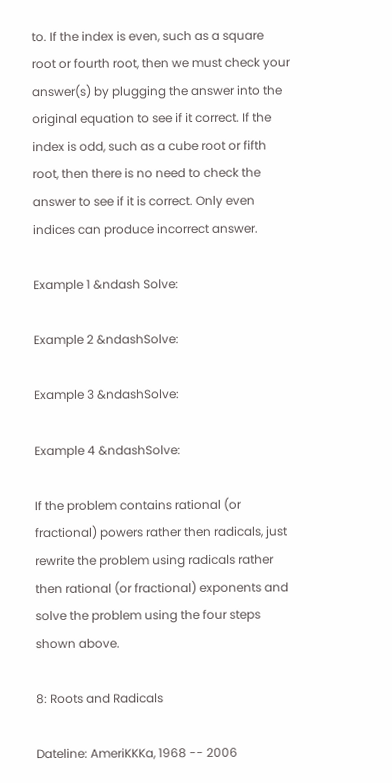to. If the index is even, such as a square root or fourth root, then we must check your answer(s) by plugging the answer into the original equation to see if it correct. If the index is odd, such as a cube root or fifth root, then there is no need to check the answer to see if it is correct. Only even indices can produce incorrect answer.

Example 1 &ndash Solve:

Example 2 &ndashSolve:

Example 3 &ndashSolve:

Example 4 &ndashSolve:

If the problem contains rational (or fractional) powers rather then radicals, just rewrite the problem using radicals rather then rational (or fractional) exponents and solve the problem using the four steps shown above.

8: Roots and Radicals

Dateline: AmeriKKKa, 1968 -- 2006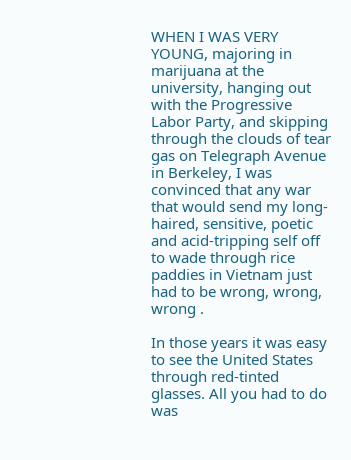WHEN I WAS VERY YOUNG, majoring in marijuana at the university, hanging out with the Progressive Labor Party, and skipping through the clouds of tear gas on Telegraph Avenue in Berkeley, I was convinced that any war that would send my long-haired, sensitive, poetic and acid-tripping self off to wade through rice paddies in Vietnam just had to be wrong, wrong, wrong .

In those years it was easy to see the United States through red-tinted glasses. All you had to do was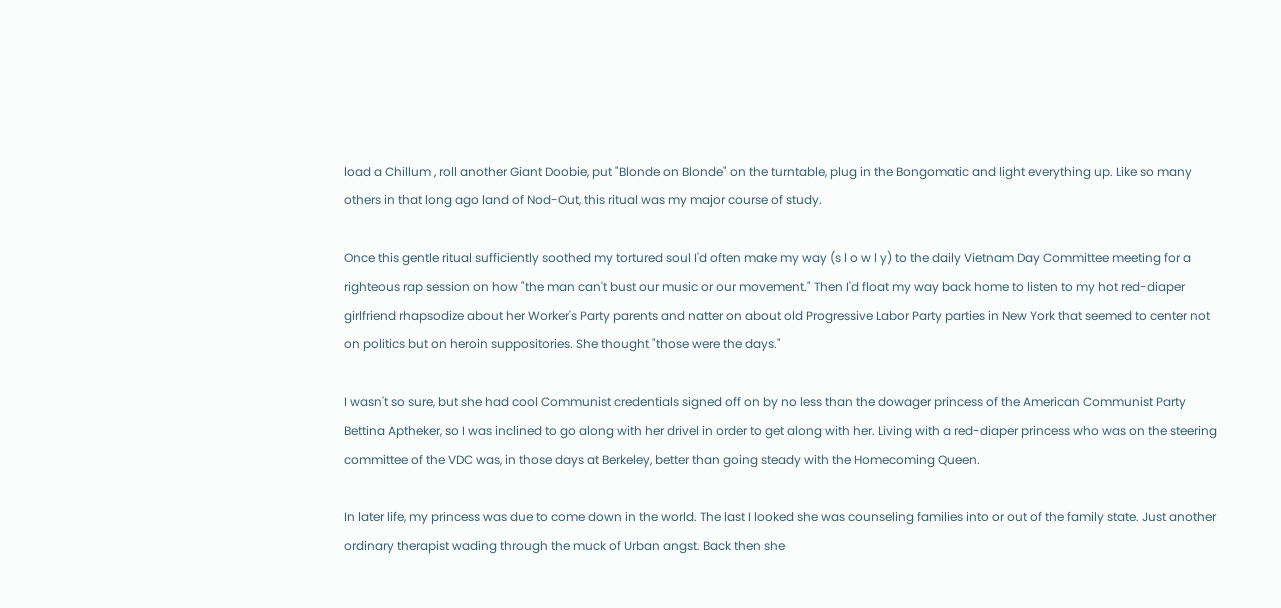load a Chillum , roll another Giant Doobie, put "Blonde on Blonde" on the turntable, plug in the Bongomatic and light everything up. Like so many others in that long ago land of Nod-Out, this ritual was my major course of study.

Once this gentle ritual sufficiently soothed my tortured soul I'd often make my way (s l o w l y) to the daily Vietnam Day Committee meeting for a righteous rap session on how "the man can't bust our music or our movement." Then I'd float my way back home to listen to my hot red-diaper girlfriend rhapsodize about her Worker's Party parents and natter on about old Progressive Labor Party parties in New York that seemed to center not on politics but on heroin suppositories. She thought "those were the days."

I wasn't so sure, but she had cool Communist credentials signed off on by no less than the dowager princess of the American Communist Party Bettina Aptheker, so I was inclined to go along with her drivel in order to get along with her. Living with a red-diaper princess who was on the steering committee of the VDC was, in those days at Berkeley, better than going steady with the Homecoming Queen.

In later life, my princess was due to come down in the world. The last I looked she was counseling families into or out of the family state. Just another ordinary therapist wading through the muck of Urban angst. Back then she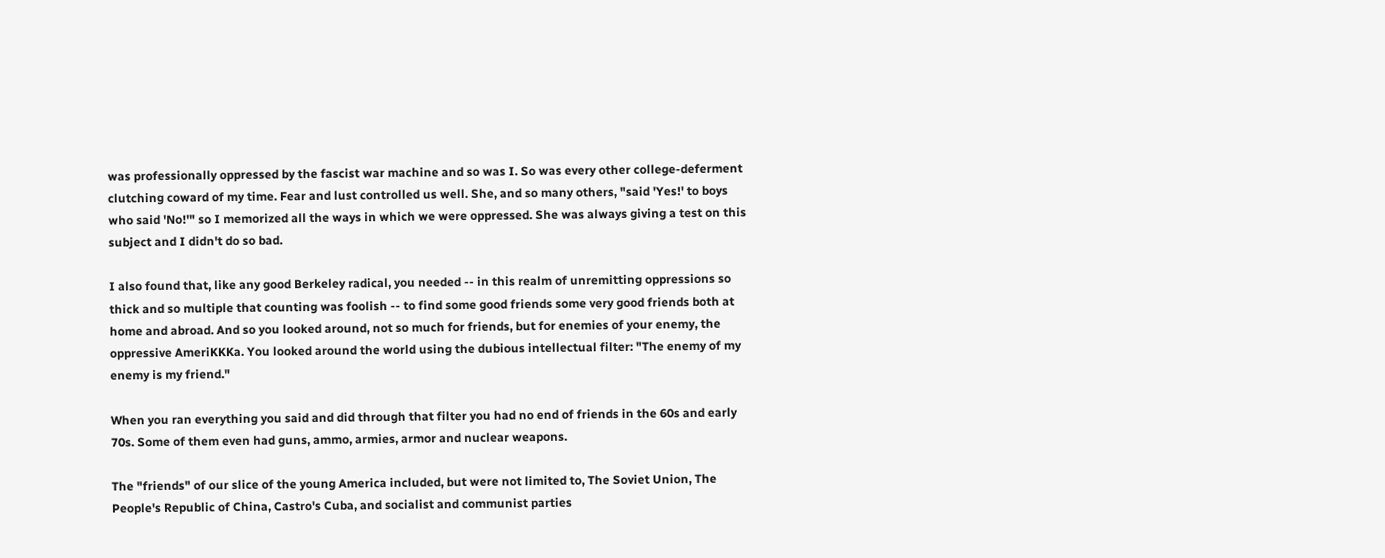was professionally oppressed by the fascist war machine and so was I. So was every other college-deferment clutching coward of my time. Fear and lust controlled us well. She, and so many others, "said 'Yes!' to boys who said 'No!'" so I memorized all the ways in which we were oppressed. She was always giving a test on this subject and I didn't do so bad.

I also found that, like any good Berkeley radical, you needed -- in this realm of unremitting oppressions so thick and so multiple that counting was foolish -- to find some good friends some very good friends both at home and abroad. And so you looked around, not so much for friends, but for enemies of your enemy, the oppressive AmeriKKKa. You looked around the world using the dubious intellectual filter: "The enemy of my enemy is my friend."

When you ran everything you said and did through that filter you had no end of friends in the 60s and early 70s. Some of them even had guns, ammo, armies, armor and nuclear weapons.

The "friends" of our slice of the young America included, but were not limited to, The Soviet Union, The People's Republic of China, Castro's Cuba, and socialist and communist parties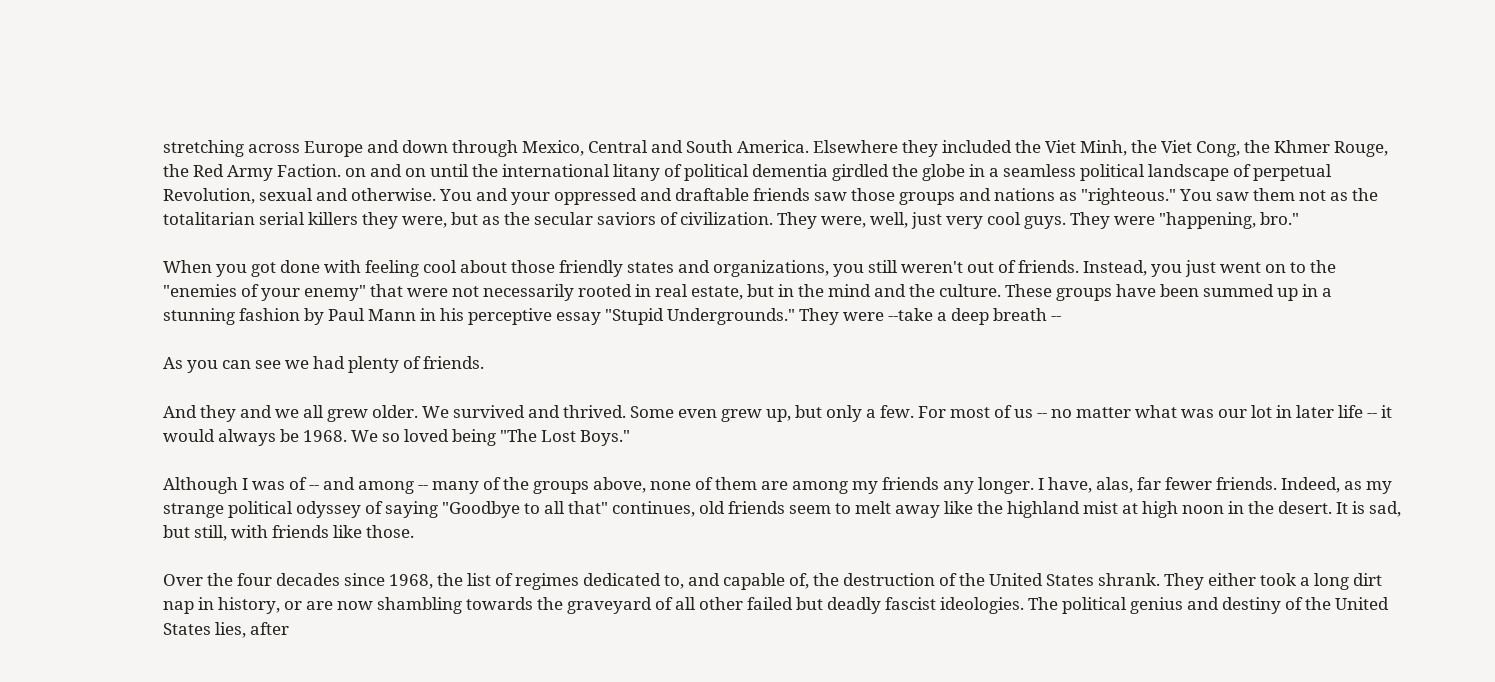stretching across Europe and down through Mexico, Central and South America. Elsewhere they included the Viet Minh, the Viet Cong, the Khmer Rouge, the Red Army Faction. on and on until the international litany of political dementia girdled the globe in a seamless political landscape of perpetual Revolution, sexual and otherwise. You and your oppressed and draftable friends saw those groups and nations as "righteous." You saw them not as the totalitarian serial killers they were, but as the secular saviors of civilization. They were, well, just very cool guys. They were "happening, bro."

When you got done with feeling cool about those friendly states and organizations, you still weren't out of friends. Instead, you just went on to the "enemies of your enemy" that were not necessarily rooted in real estate, but in the mind and the culture. These groups have been summed up in a stunning fashion by Paul Mann in his perceptive essay "Stupid Undergrounds." They were --take a deep breath --

As you can see we had plenty of friends.

And they and we all grew older. We survived and thrived. Some even grew up, but only a few. For most of us -- no matter what was our lot in later life -- it would always be 1968. We so loved being "The Lost Boys."

Although I was of -- and among -- many of the groups above, none of them are among my friends any longer. I have, alas, far fewer friends. Indeed, as my strange political odyssey of saying "Goodbye to all that" continues, old friends seem to melt away like the highland mist at high noon in the desert. It is sad, but still, with friends like those.

Over the four decades since 1968, the list of regimes dedicated to, and capable of, the destruction of the United States shrank. They either took a long dirt nap in history, or are now shambling towards the graveyard of all other failed but deadly fascist ideologies. The political genius and destiny of the United States lies, after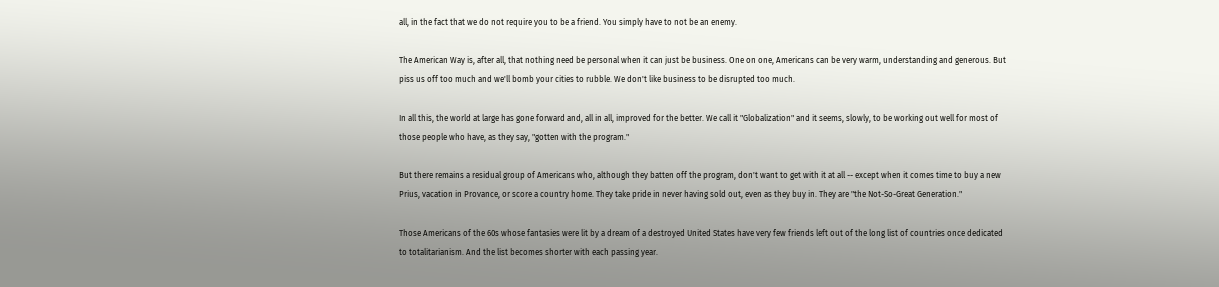all, in the fact that we do not require you to be a friend. You simply have to not be an enemy.

The American Way is, after all, that nothing need be personal when it can just be business. One on one, Americans can be very warm, understanding and generous. But piss us off too much and we'll bomb your cities to rubble. We don't like business to be disrupted too much.

In all this, the world at large has gone forward and, all in all, improved for the better. We call it "Globalization" and it seems, slowly, to be working out well for most of those people who have, as they say, "gotten with the program."

But there remains a residual group of Americans who, although they batten off the program, don't want to get with it at all -- except when it comes time to buy a new Prius, vacation in Provance, or score a country home. They take pride in never having sold out, even as they buy in. They are "the Not-So-Great Generation."

Those Americans of the 60s whose fantasies were lit by a dream of a destroyed United States have very few friends left out of the long list of countries once dedicated to totalitarianism. And the list becomes shorter with each passing year.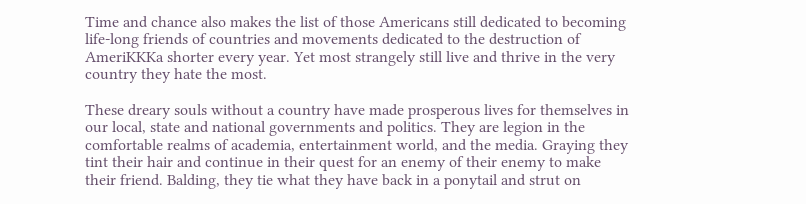Time and chance also makes the list of those Americans still dedicated to becoming life-long friends of countries and movements dedicated to the destruction of AmeriKKKa shorter every year. Yet most strangely still live and thrive in the very country they hate the most.

These dreary souls without a country have made prosperous lives for themselves in our local, state and national governments and politics. They are legion in the comfortable realms of academia, entertainment world, and the media. Graying they tint their hair and continue in their quest for an enemy of their enemy to make their friend. Balding, they tie what they have back in a ponytail and strut on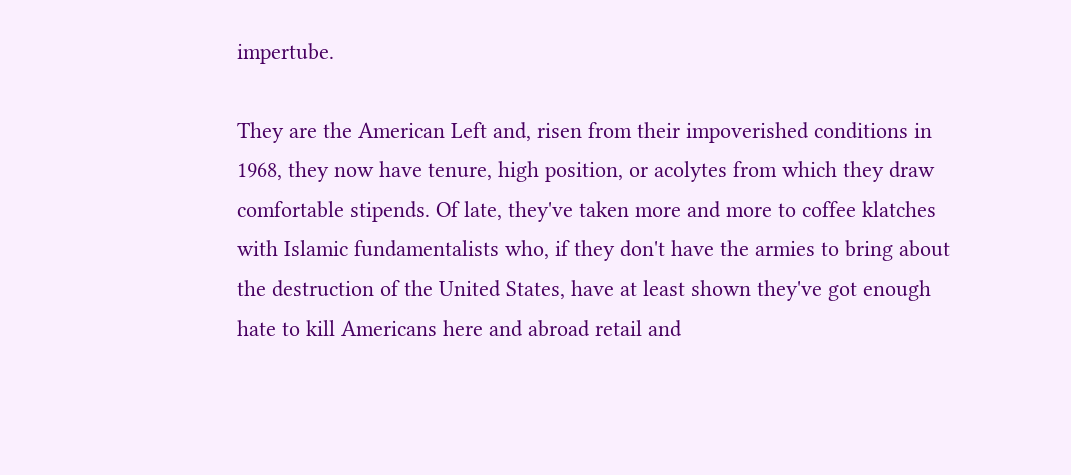impertube.

They are the American Left and, risen from their impoverished conditions in 1968, they now have tenure, high position, or acolytes from which they draw comfortable stipends. Of late, they've taken more and more to coffee klatches with Islamic fundamentalists who, if they don't have the armies to bring about the destruction of the United States, have at least shown they've got enough hate to kill Americans here and abroad retail and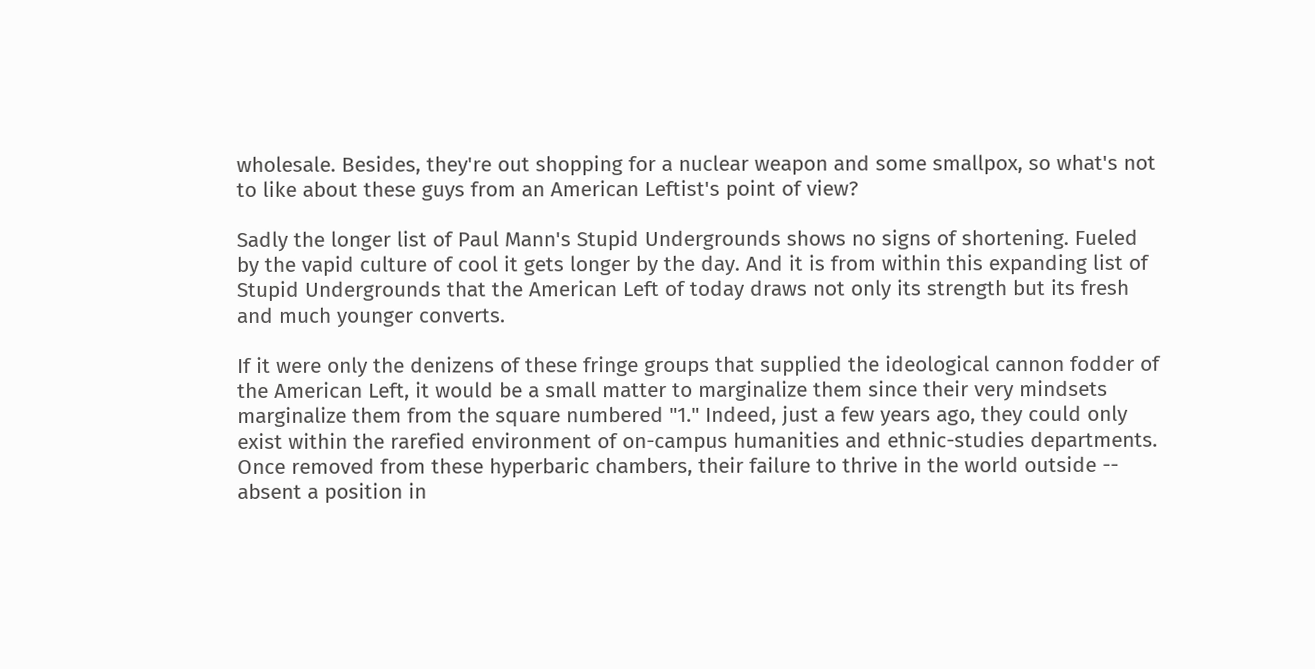wholesale. Besides, they're out shopping for a nuclear weapon and some smallpox, so what's not to like about these guys from an American Leftist's point of view?

Sadly the longer list of Paul Mann's Stupid Undergrounds shows no signs of shortening. Fueled by the vapid culture of cool it gets longer by the day. And it is from within this expanding list of Stupid Undergrounds that the American Left of today draws not only its strength but its fresh and much younger converts.

If it were only the denizens of these fringe groups that supplied the ideological cannon fodder of the American Left, it would be a small matter to marginalize them since their very mindsets marginalize them from the square numbered "1." Indeed, just a few years ago, they could only exist within the rarefied environment of on-campus humanities and ethnic-studies departments. Once removed from these hyperbaric chambers, their failure to thrive in the world outside -- absent a position in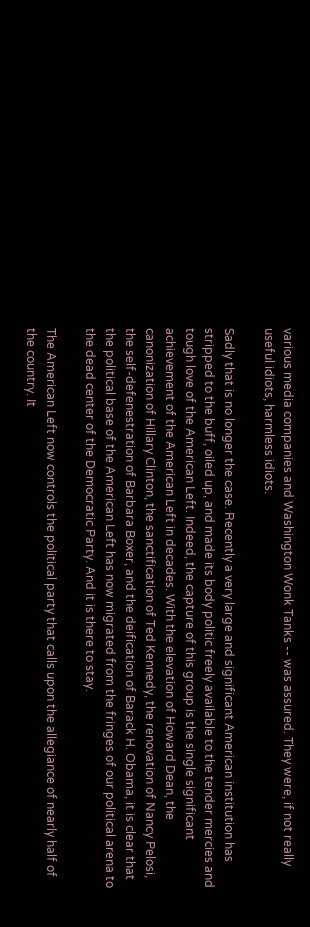various media companies and Washington Wonk Tanks -- was assured. They were, if not really useful idiots, harmless idiots.

Sadly that is no longer the case. Recently a very large and significant American institution has stripped to the buff, oiled up, and made its body politic freely available to the tender mercies and tough love of the American Left. Indeed, the capture of this group is the single significant achievement of the American Left in decades. With the elevation of Howard Dean, the canonization of Hillary Clinton, the sanctification of Ted Kennedy, the renovation of Nancy Pelosi, the self-defenestration of Barbara Boxer, and the deification of Barack H. Obama, it is clear that the political base of the American Left has now migrated from the fringes of our political arena to the dead center of the Democratic Party. And it is there to stay.

The American Left now controls the political party that calls upon the allegiance of nearly half of the country. It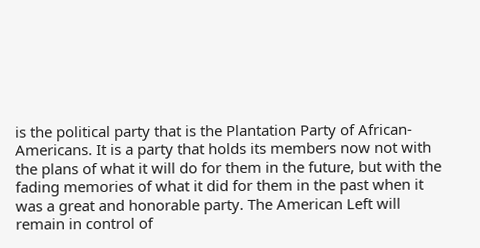is the political party that is the Plantation Party of African-Americans. It is a party that holds its members now not with the plans of what it will do for them in the future, but with the fading memories of what it did for them in the past when it was a great and honorable party. The American Left will remain in control of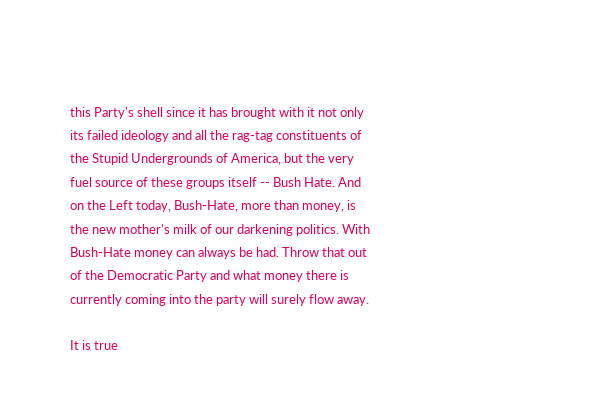this Party's shell since it has brought with it not only its failed ideology and all the rag-tag constituents of the Stupid Undergrounds of America, but the very fuel source of these groups itself -- Bush Hate. And on the Left today, Bush-Hate, more than money, is the new mother's milk of our darkening politics. With Bush-Hate money can always be had. Throw that out of the Democratic Party and what money there is currently coming into the party will surely flow away.

It is true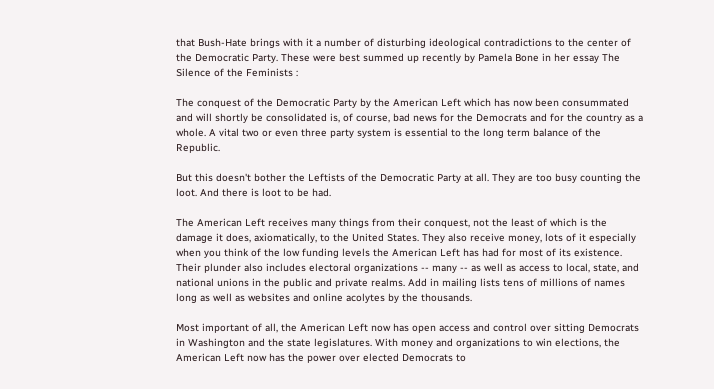that Bush-Hate brings with it a number of disturbing ideological contradictions to the center of the Democratic Party. These were best summed up recently by Pamela Bone in her essay The Silence of the Feminists :

The conquest of the Democratic Party by the American Left which has now been consummated and will shortly be consolidated is, of course, bad news for the Democrats and for the country as a whole. A vital two or even three party system is essential to the long term balance of the Republic.

But this doesn't bother the Leftists of the Democratic Party at all. They are too busy counting the loot. And there is loot to be had.

The American Left receives many things from their conquest, not the least of which is the damage it does, axiomatically, to the United States. They also receive money, lots of it especially when you think of the low funding levels the American Left has had for most of its existence. Their plunder also includes electoral organizations -- many -- as well as access to local, state, and national unions in the public and private realms. Add in mailing lists tens of millions of names long as well as websites and online acolytes by the thousands.

Most important of all, the American Left now has open access and control over sitting Democrats in Washington and the state legislatures. With money and organizations to win elections, the American Left now has the power over elected Democrats to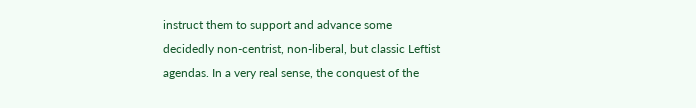instruct them to support and advance some decidedly non-centrist, non-liberal, but classic Leftist agendas. In a very real sense, the conquest of the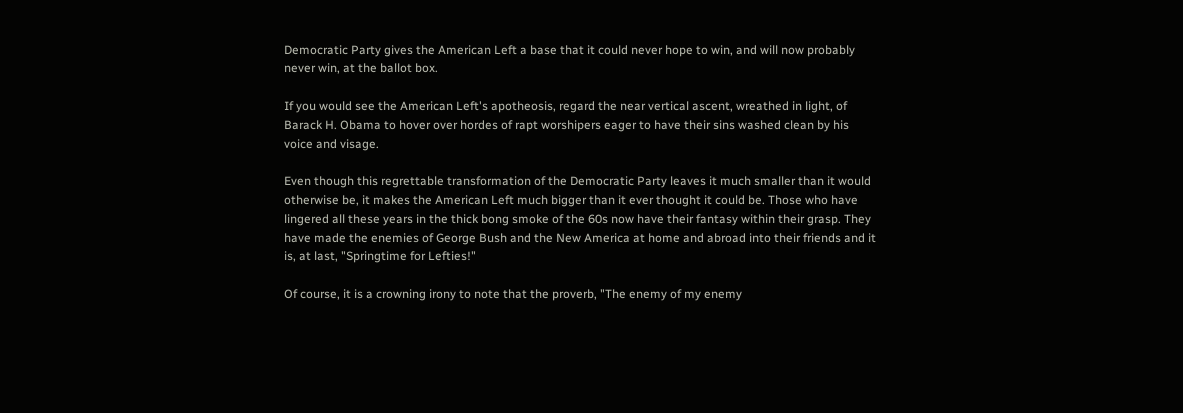Democratic Party gives the American Left a base that it could never hope to win, and will now probably never win, at the ballot box.

If you would see the American Left's apotheosis, regard the near vertical ascent, wreathed in light, of Barack H. Obama to hover over hordes of rapt worshipers eager to have their sins washed clean by his voice and visage.

Even though this regrettable transformation of the Democratic Party leaves it much smaller than it would otherwise be, it makes the American Left much bigger than it ever thought it could be. Those who have lingered all these years in the thick bong smoke of the 60s now have their fantasy within their grasp. They have made the enemies of George Bush and the New America at home and abroad into their friends and it is, at last, "Springtime for Lefties!"

Of course, it is a crowning irony to note that the proverb, "The enemy of my enemy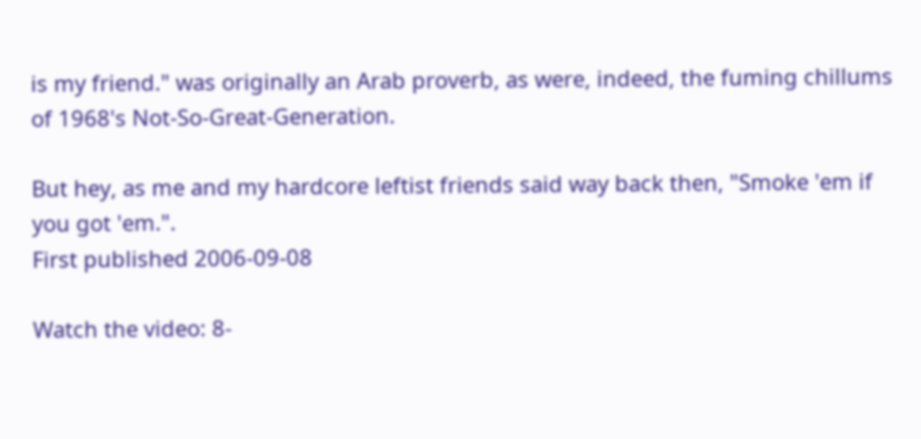is my friend." was originally an Arab proverb, as were, indeed, the fuming chillums of 1968's Not-So-Great-Generation.

But hey, as me and my hardcore leftist friends said way back then, "Smoke 'em if you got 'em.".
First published 2006-09-08

Watch the video: 8-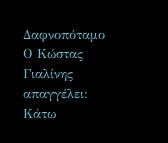Δαφνοπόταμο Ο Κώστας Γιαλίνης απαγγέλει: Κάτω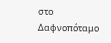στο Δαφνοπόταμο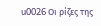u0026 Οι ρίζες της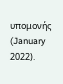υπομονής (January 2022).